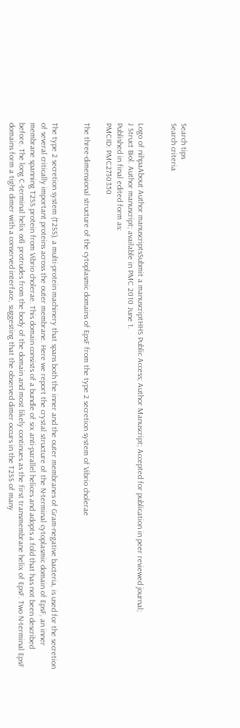Search tips
Search criteria


Logo of nihpaAbout Author manuscriptsSubmit a manuscriptHHS Public Access; Author Manuscript; Accepted for publication in peer reviewed journal;
J Struct Biol. Author manuscript; available in PMC 2010 June 1.
Published in final edited form as:
PMCID: PMC2730350

The three-dimensional structure of the cytoplasmic domains of EpsF from the type 2 secretion system of Vibrio cholerae


The type 2 secretion system (T2SS), a multi-protein machinery that spans both the inner and the outer membranes of Gram-negative bacteria, is used for the secretion of several critically important proteins across the outer membrane. Here we report the crystal structure of the N-terminal cytoplasmic domain of EpsF, an inner membrane spanning T2SS protein from Vibrio cholerae. This domain consists of a bundle of six anti-parallel helices and adopts a fold that has not been described before. The long C-terminal helix α6 protrudes from the body of the domain and most likely continues as the first transmembrane helix of EpsF. Two N-terminal EpsF domains form a tight dimer with a conserved interface, suggesting that the observed dimer occurs in the T2SS of many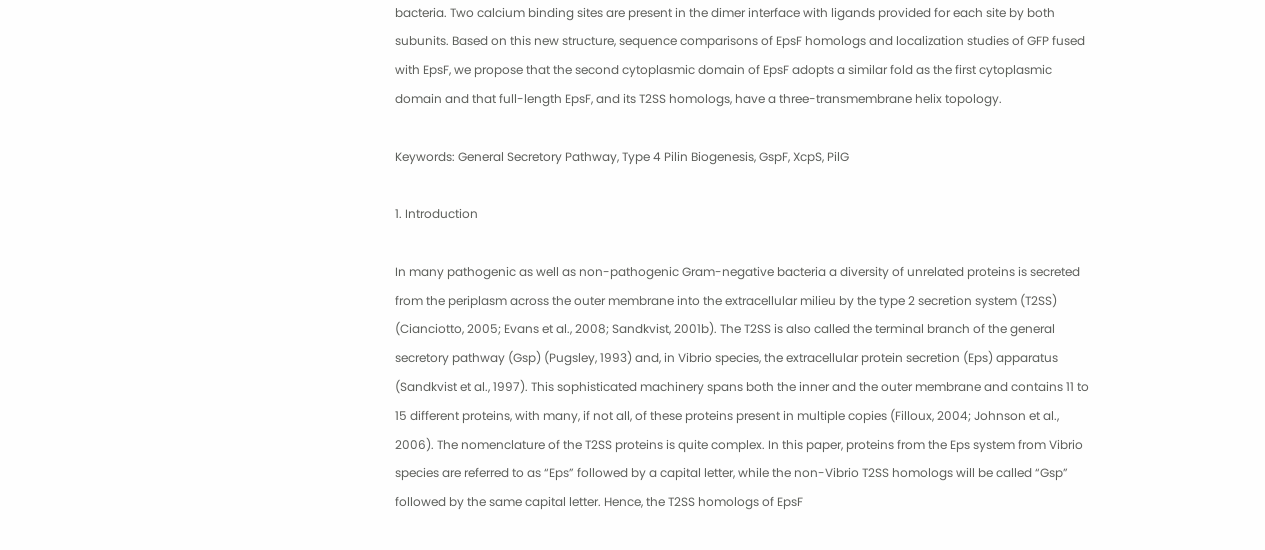bacteria. Two calcium binding sites are present in the dimer interface with ligands provided for each site by both subunits. Based on this new structure, sequence comparisons of EpsF homologs and localization studies of GFP fused with EpsF, we propose that the second cytoplasmic domain of EpsF adopts a similar fold as the first cytoplasmic domain and that full-length EpsF, and its T2SS homologs, have a three-transmembrane helix topology.

Keywords: General Secretory Pathway, Type 4 Pilin Biogenesis, GspF, XcpS, PilG

1. Introduction

In many pathogenic as well as non-pathogenic Gram-negative bacteria a diversity of unrelated proteins is secreted from the periplasm across the outer membrane into the extracellular milieu by the type 2 secretion system (T2SS) (Cianciotto, 2005; Evans et al., 2008; Sandkvist, 2001b). The T2SS is also called the terminal branch of the general secretory pathway (Gsp) (Pugsley, 1993) and, in Vibrio species, the extracellular protein secretion (Eps) apparatus (Sandkvist et al., 1997). This sophisticated machinery spans both the inner and the outer membrane and contains 11 to 15 different proteins, with many, if not all, of these proteins present in multiple copies (Filloux, 2004; Johnson et al., 2006). The nomenclature of the T2SS proteins is quite complex. In this paper, proteins from the Eps system from Vibrio species are referred to as “Eps” followed by a capital letter, while the non-Vibrio T2SS homologs will be called “Gsp” followed by the same capital letter. Hence, the T2SS homologs of EpsF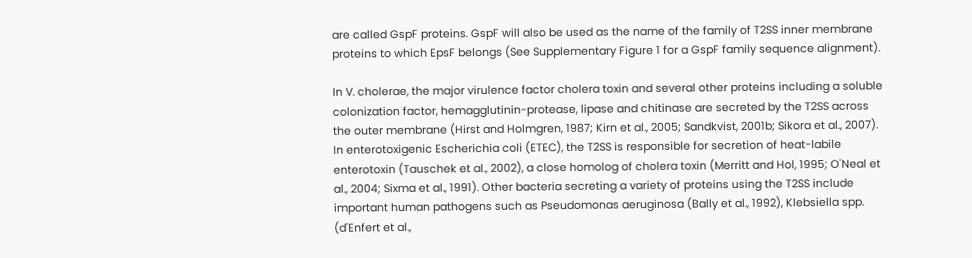are called GspF proteins. GspF will also be used as the name of the family of T2SS inner membrane proteins to which EpsF belongs (See Supplementary Figure 1 for a GspF family sequence alignment).

In V. cholerae, the major virulence factor cholera toxin and several other proteins including a soluble colonization factor, hemagglutinin-protease, lipase and chitinase are secreted by the T2SS across the outer membrane (Hirst and Holmgren, 1987; Kirn et al., 2005; Sandkvist, 2001b; Sikora et al., 2007). In enterotoxigenic Escherichia coli (ETEC), the T2SS is responsible for secretion of heat-labile enterotoxin (Tauschek et al., 2002), a close homolog of cholera toxin (Merritt and Hol, 1995; O'Neal et al., 2004; Sixma et al., 1991). Other bacteria secreting a variety of proteins using the T2SS include important human pathogens such as Pseudomonas aeruginosa (Bally et al., 1992), Klebsiella spp. (d'Enfert et al.,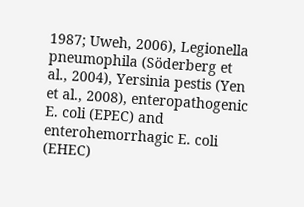1987; Uweh, 2006), Legionella pneumophila (Söderberg et al., 2004), Yersinia pestis (Yen et al., 2008), enteropathogenic E. coli (EPEC) and enterohemorrhagic E. coli (EHEC)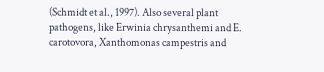(Schmidt et al., 1997). Also several plant pathogens, like Erwinia chrysanthemi and E. carotovora, Xanthomonas campestris and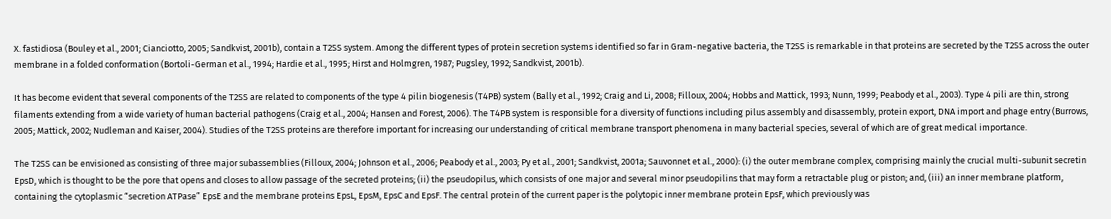X. fastidiosa (Bouley et al., 2001; Cianciotto, 2005; Sandkvist, 2001b), contain a T2SS system. Among the different types of protein secretion systems identified so far in Gram-negative bacteria, the T2SS is remarkable in that proteins are secreted by the T2SS across the outer membrane in a folded conformation (Bortoli-German et al., 1994; Hardie et al., 1995; Hirst and Holmgren, 1987; Pugsley, 1992; Sandkvist, 2001b).

It has become evident that several components of the T2SS are related to components of the type 4 pilin biogenesis (T4PB) system (Bally et al., 1992; Craig and Li, 2008; Filloux, 2004; Hobbs and Mattick, 1993; Nunn, 1999; Peabody et al., 2003). Type 4 pili are thin, strong filaments extending from a wide variety of human bacterial pathogens (Craig et al., 2004; Hansen and Forest, 2006). The T4PB system is responsible for a diversity of functions including pilus assembly and disassembly, protein export, DNA import and phage entry (Burrows, 2005; Mattick, 2002; Nudleman and Kaiser, 2004). Studies of the T2SS proteins are therefore important for increasing our understanding of critical membrane transport phenomena in many bacterial species, several of which are of great medical importance.

The T2SS can be envisioned as consisting of three major subassemblies (Filloux, 2004; Johnson et al., 2006; Peabody et al., 2003; Py et al., 2001; Sandkvist, 2001a; Sauvonnet et al., 2000): (i) the outer membrane complex, comprising mainly the crucial multi-subunit secretin EpsD, which is thought to be the pore that opens and closes to allow passage of the secreted proteins; (ii) the pseudopilus, which consists of one major and several minor pseudopilins that may form a retractable plug or piston; and, (iii) an inner membrane platform, containing the cytoplasmic “secretion ATPase” EpsE and the membrane proteins EpsL, EpsM, EpsC and EpsF. The central protein of the current paper is the polytopic inner membrane protein EpsF, which previously was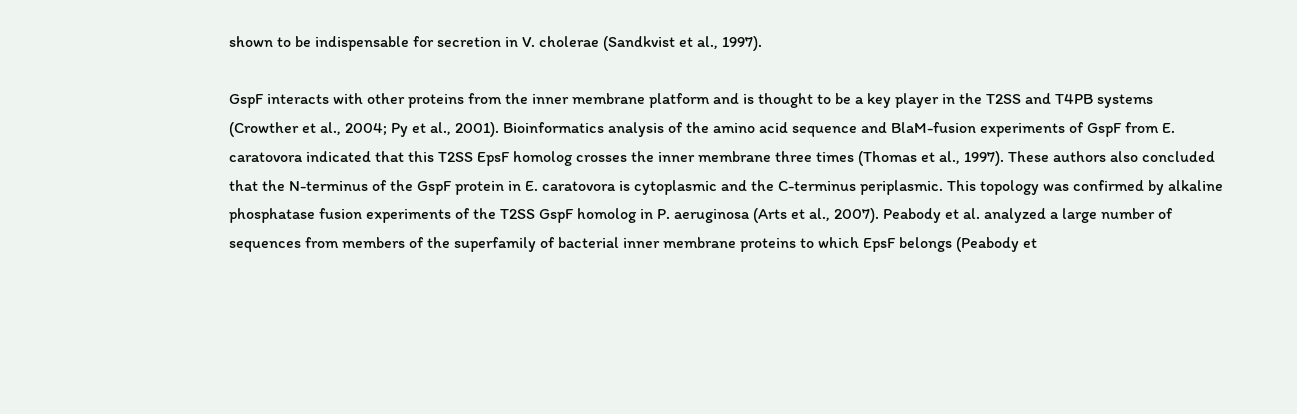shown to be indispensable for secretion in V. cholerae (Sandkvist et al., 1997).

GspF interacts with other proteins from the inner membrane platform and is thought to be a key player in the T2SS and T4PB systems (Crowther et al., 2004; Py et al., 2001). Bioinformatics analysis of the amino acid sequence and BlaM-fusion experiments of GspF from E. caratovora indicated that this T2SS EpsF homolog crosses the inner membrane three times (Thomas et al., 1997). These authors also concluded that the N-terminus of the GspF protein in E. caratovora is cytoplasmic and the C-terminus periplasmic. This topology was confirmed by alkaline phosphatase fusion experiments of the T2SS GspF homolog in P. aeruginosa (Arts et al., 2007). Peabody et al. analyzed a large number of sequences from members of the superfamily of bacterial inner membrane proteins to which EpsF belongs (Peabody et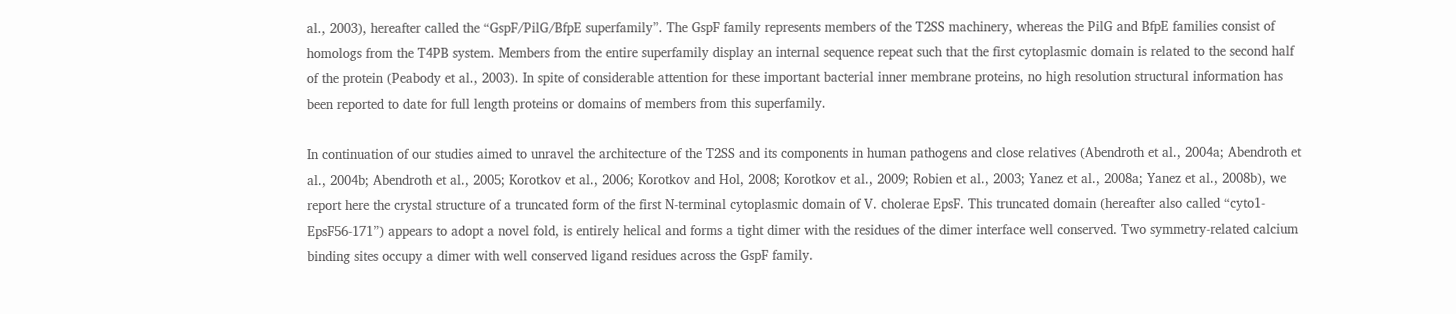al., 2003), hereafter called the “GspF/PilG/BfpE superfamily”. The GspF family represents members of the T2SS machinery, whereas the PilG and BfpE families consist of homologs from the T4PB system. Members from the entire superfamily display an internal sequence repeat such that the first cytoplasmic domain is related to the second half of the protein (Peabody et al., 2003). In spite of considerable attention for these important bacterial inner membrane proteins, no high resolution structural information has been reported to date for full length proteins or domains of members from this superfamily.

In continuation of our studies aimed to unravel the architecture of the T2SS and its components in human pathogens and close relatives (Abendroth et al., 2004a; Abendroth et al., 2004b; Abendroth et al., 2005; Korotkov et al., 2006; Korotkov and Hol, 2008; Korotkov et al., 2009; Robien et al., 2003; Yanez et al., 2008a; Yanez et al., 2008b), we report here the crystal structure of a truncated form of the first N-terminal cytoplasmic domain of V. cholerae EpsF. This truncated domain (hereafter also called “cyto1-EpsF56-171”) appears to adopt a novel fold, is entirely helical and forms a tight dimer with the residues of the dimer interface well conserved. Two symmetry-related calcium binding sites occupy a dimer with well conserved ligand residues across the GspF family.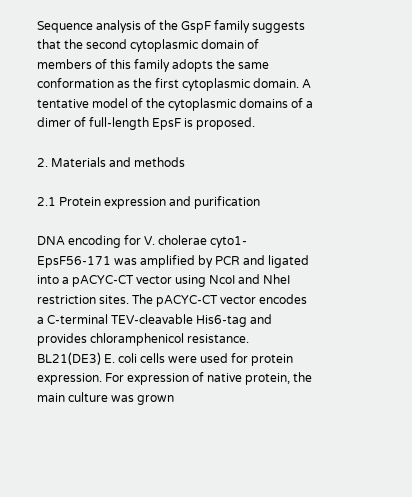Sequence analysis of the GspF family suggests that the second cytoplasmic domain of members of this family adopts the same conformation as the first cytoplasmic domain. A tentative model of the cytoplasmic domains of a dimer of full-length EpsF is proposed.

2. Materials and methods

2.1 Protein expression and purification

DNA encoding for V. cholerae cyto1-EpsF56-171 was amplified by PCR and ligated into a pACYC-CT vector using NcoI and NheI restriction sites. The pACYC-CT vector encodes a C-terminal TEV-cleavable His6-tag and provides chloramphenicol resistance. BL21(DE3) E. coli cells were used for protein expression. For expression of native protein, the main culture was grown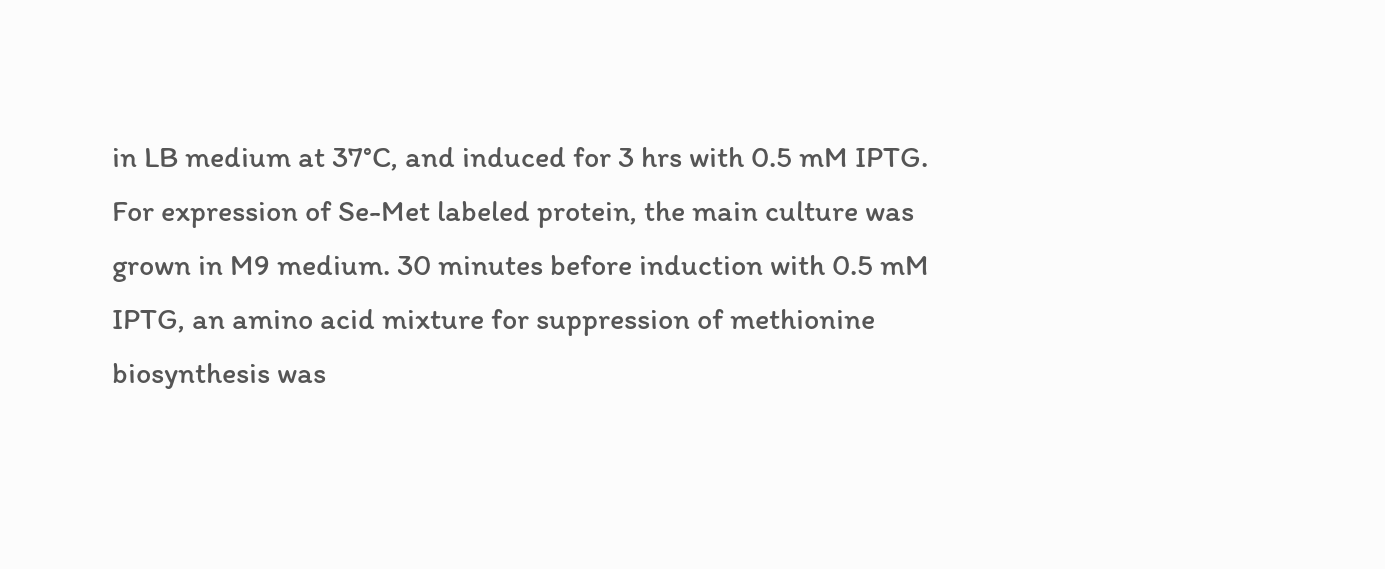in LB medium at 37°C, and induced for 3 hrs with 0.5 mM IPTG. For expression of Se-Met labeled protein, the main culture was grown in M9 medium. 30 minutes before induction with 0.5 mM IPTG, an amino acid mixture for suppression of methionine biosynthesis was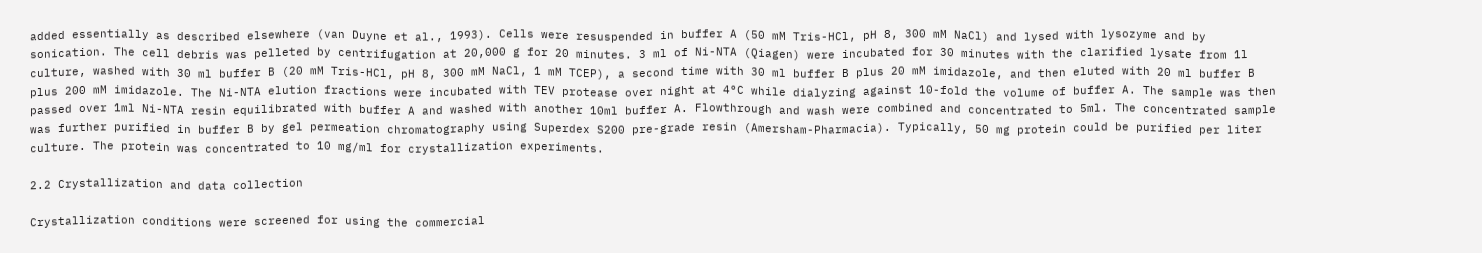added essentially as described elsewhere (van Duyne et al., 1993). Cells were resuspended in buffer A (50 mM Tris-HCl, pH 8, 300 mM NaCl) and lysed with lysozyme and by sonication. The cell debris was pelleted by centrifugation at 20,000 g for 20 minutes. 3 ml of Ni-NTA (Qiagen) were incubated for 30 minutes with the clarified lysate from 1l culture, washed with 30 ml buffer B (20 mM Tris-HCl, pH 8, 300 mM NaCl, 1 mM TCEP), a second time with 30 ml buffer B plus 20 mM imidazole, and then eluted with 20 ml buffer B plus 200 mM imidazole. The Ni-NTA elution fractions were incubated with TEV protease over night at 4°C while dialyzing against 10-fold the volume of buffer A. The sample was then passed over 1ml Ni-NTA resin equilibrated with buffer A and washed with another 10ml buffer A. Flowthrough and wash were combined and concentrated to 5ml. The concentrated sample was further purified in buffer B by gel permeation chromatography using Superdex S200 pre-grade resin (Amersham-Pharmacia). Typically, 50 mg protein could be purified per liter culture. The protein was concentrated to 10 mg/ml for crystallization experiments.

2.2 Crystallization and data collection

Crystallization conditions were screened for using the commercial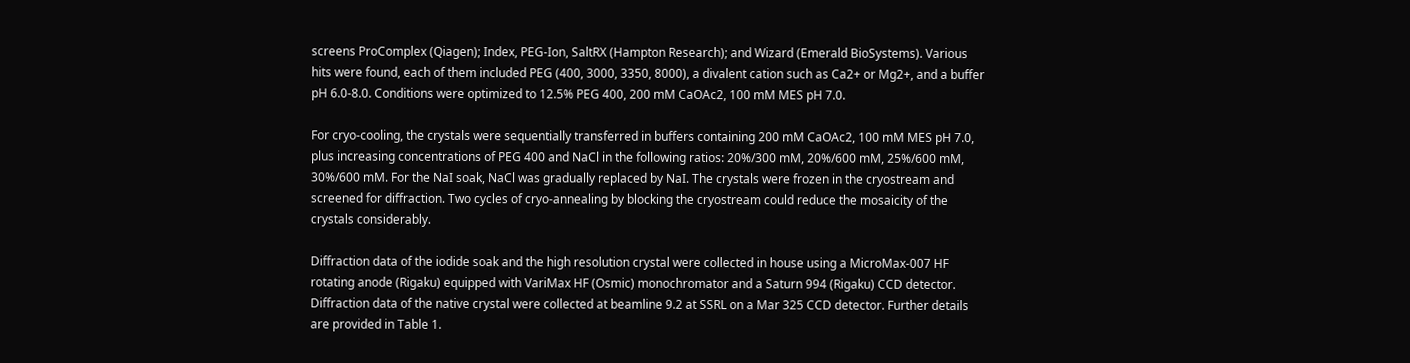screens ProComplex (Qiagen); Index, PEG-Ion, SaltRX (Hampton Research); and Wizard (Emerald BioSystems). Various hits were found, each of them included PEG (400, 3000, 3350, 8000), a divalent cation such as Ca2+ or Mg2+, and a buffer pH 6.0-8.0. Conditions were optimized to 12.5% PEG 400, 200 mM CaOAc2, 100 mM MES pH 7.0.

For cryo-cooling, the crystals were sequentially transferred in buffers containing 200 mM CaOAc2, 100 mM MES pH 7.0, plus increasing concentrations of PEG 400 and NaCl in the following ratios: 20%/300 mM, 20%/600 mM, 25%/600 mM, 30%/600 mM. For the NaI soak, NaCl was gradually replaced by NaI. The crystals were frozen in the cryostream and screened for diffraction. Two cycles of cryo-annealing by blocking the cryostream could reduce the mosaicity of the crystals considerably.

Diffraction data of the iodide soak and the high resolution crystal were collected in house using a MicroMax-007 HF rotating anode (Rigaku) equipped with VariMax HF (Osmic) monochromator and a Saturn 994 (Rigaku) CCD detector. Diffraction data of the native crystal were collected at beamline 9.2 at SSRL on a Mar 325 CCD detector. Further details are provided in Table 1.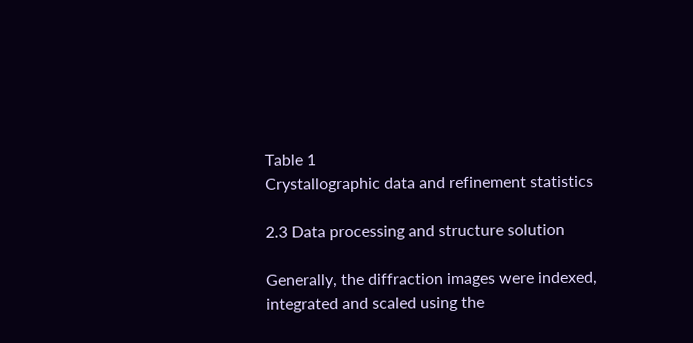Table 1
Crystallographic data and refinement statistics

2.3 Data processing and structure solution

Generally, the diffraction images were indexed, integrated and scaled using the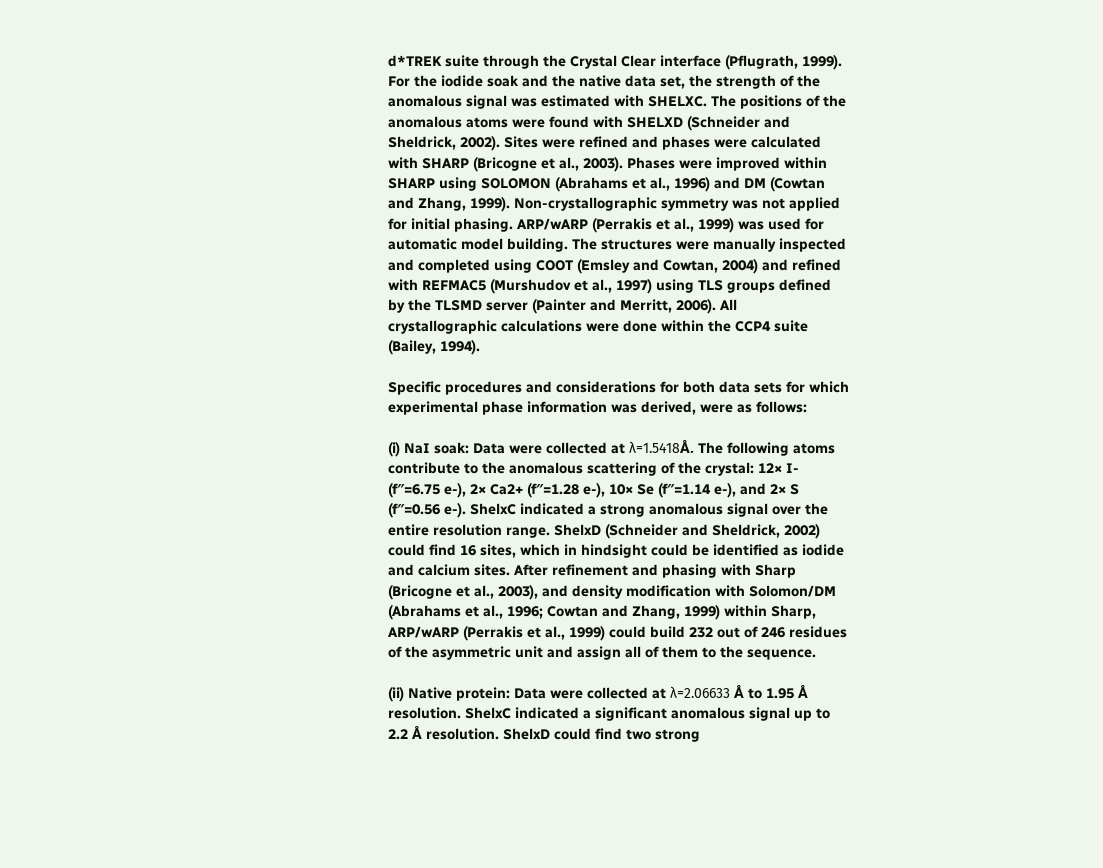d*TREK suite through the Crystal Clear interface (Pflugrath, 1999). For the iodide soak and the native data set, the strength of the anomalous signal was estimated with SHELXC. The positions of the anomalous atoms were found with SHELXD (Schneider and Sheldrick, 2002). Sites were refined and phases were calculated with SHARP (Bricogne et al., 2003). Phases were improved within SHARP using SOLOMON (Abrahams et al., 1996) and DM (Cowtan and Zhang, 1999). Non-crystallographic symmetry was not applied for initial phasing. ARP/wARP (Perrakis et al., 1999) was used for automatic model building. The structures were manually inspected and completed using COOT (Emsley and Cowtan, 2004) and refined with REFMAC5 (Murshudov et al., 1997) using TLS groups defined by the TLSMD server (Painter and Merritt, 2006). All crystallographic calculations were done within the CCP4 suite (Bailey, 1994).

Specific procedures and considerations for both data sets for which experimental phase information was derived, were as follows:

(i) NaI soak: Data were collected at λ=1.5418Å. The following atoms contribute to the anomalous scattering of the crystal: 12× I- (f″=6.75 e-), 2× Ca2+ (f″=1.28 e-), 10× Se (f″=1.14 e-), and 2× S (f″=0.56 e-). ShelxC indicated a strong anomalous signal over the entire resolution range. ShelxD (Schneider and Sheldrick, 2002) could find 16 sites, which in hindsight could be identified as iodide and calcium sites. After refinement and phasing with Sharp (Bricogne et al., 2003), and density modification with Solomon/DM (Abrahams et al., 1996; Cowtan and Zhang, 1999) within Sharp, ARP/wARP (Perrakis et al., 1999) could build 232 out of 246 residues of the asymmetric unit and assign all of them to the sequence.

(ii) Native protein: Data were collected at λ=2.06633 Å to 1.95 Å resolution. ShelxC indicated a significant anomalous signal up to 2.2 Å resolution. ShelxD could find two strong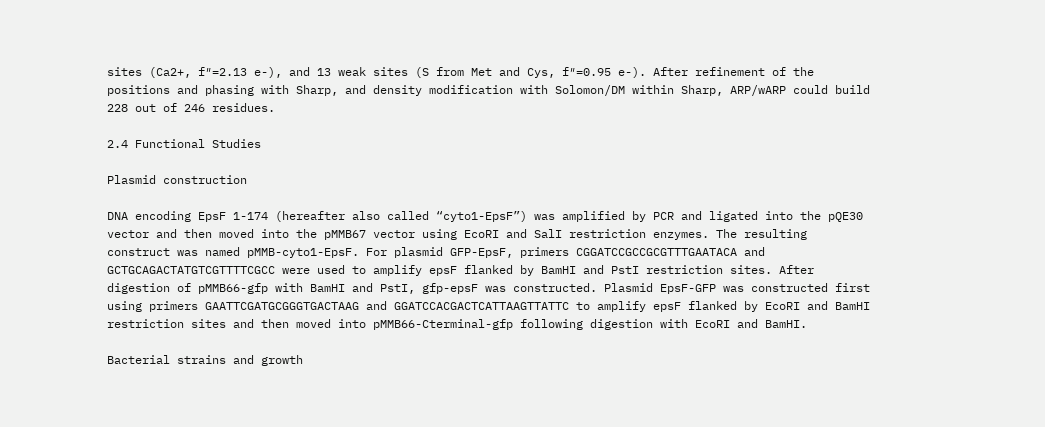sites (Ca2+, f″=2.13 e-), and 13 weak sites (S from Met and Cys, f″=0.95 e-). After refinement of the positions and phasing with Sharp, and density modification with Solomon/DM within Sharp, ARP/wARP could build 228 out of 246 residues.

2.4 Functional Studies

Plasmid construction

DNA encoding EpsF 1-174 (hereafter also called “cyto1-EpsF”) was amplified by PCR and ligated into the pQE30 vector and then moved into the pMMB67 vector using EcoRI and SalI restriction enzymes. The resulting construct was named pMMB-cyto1-EpsF. For plasmid GFP-EpsF, primers CGGATCCGCCGCGTTTGAATACA and GCTGCAGACTATGTCGTTTTCGCC were used to amplify epsF flanked by BamHI and PstI restriction sites. After digestion of pMMB66-gfp with BamHI and PstI, gfp-epsF was constructed. Plasmid EpsF-GFP was constructed first using primers GAATTCGATGCGGGTGACTAAG and GGATCCACGACTCATTAAGTTATTC to amplify epsF flanked by EcoRI and BamHI restriction sites and then moved into pMMB66-Cterminal-gfp following digestion with EcoRI and BamHI.

Bacterial strains and growth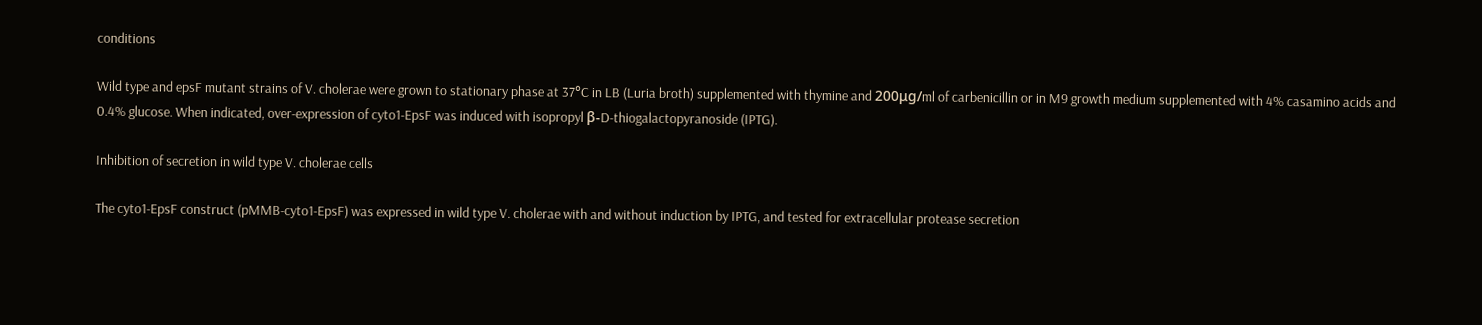conditions

Wild type and epsF mutant strains of V. cholerae were grown to stationary phase at 37°C in LB (Luria broth) supplemented with thymine and 200μg/ml of carbenicillin or in M9 growth medium supplemented with 4% casamino acids and 0.4% glucose. When indicated, over-expression of cyto1-EpsF was induced with isopropyl β-D-thiogalactopyranoside (IPTG).

Inhibition of secretion in wild type V. cholerae cells

The cyto1-EpsF construct (pMMB-cyto1-EpsF) was expressed in wild type V. cholerae with and without induction by IPTG, and tested for extracellular protease secretion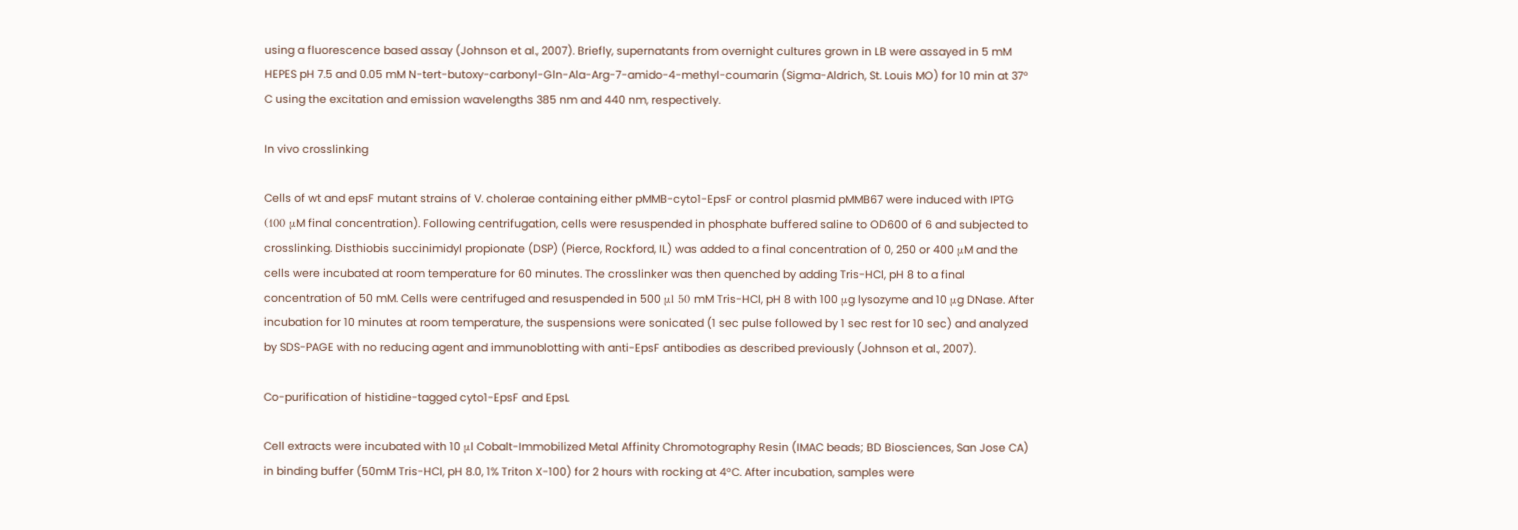using a fluorescence based assay (Johnson et al., 2007). Briefly, supernatants from overnight cultures grown in LB were assayed in 5 mM HEPES pH 7.5 and 0.05 mM N-tert-butoxy-carbonyl-Gln-Ala-Arg-7-amido-4-methyl-coumarin (Sigma-Aldrich, St. Louis MO) for 10 min at 37° C using the excitation and emission wavelengths 385 nm and 440 nm, respectively.

In vivo crosslinking

Cells of wt and epsF mutant strains of V. cholerae containing either pMMB-cyto1-EpsF or control plasmid pMMB67 were induced with IPTG (100 μM final concentration). Following centrifugation, cells were resuspended in phosphate buffered saline to OD600 of 6 and subjected to crosslinking. Disthiobis succinimidyl propionate (DSP) (Pierce, Rockford, IL) was added to a final concentration of 0, 250 or 400 μM and the cells were incubated at room temperature for 60 minutes. The crosslinker was then quenched by adding Tris-HCl, pH 8 to a final concentration of 50 mM. Cells were centrifuged and resuspended in 500 μl 50 mM Tris-HCl, pH 8 with 100 μg lysozyme and 10 μg DNase. After incubation for 10 minutes at room temperature, the suspensions were sonicated (1 sec pulse followed by 1 sec rest for 10 sec) and analyzed by SDS-PAGE with no reducing agent and immunoblotting with anti-EpsF antibodies as described previously (Johnson et al., 2007).

Co-purification of histidine-tagged cyto1-EpsF and EpsL

Cell extracts were incubated with 10 μl Cobalt-Immobilized Metal Affinity Chromotography Resin (IMAC beads; BD Biosciences, San Jose CA) in binding buffer (50mM Tris-HCl, pH 8.0, 1% Triton X-100) for 2 hours with rocking at 4°C. After incubation, samples were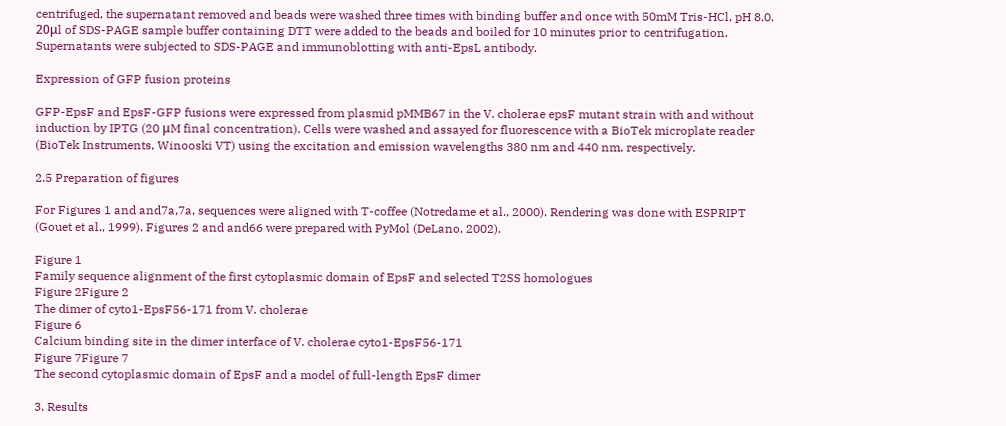centrifuged, the supernatant removed and beads were washed three times with binding buffer and once with 50mM Tris-HCl, pH 8.0. 20μl of SDS-PAGE sample buffer containing DTT were added to the beads and boiled for 10 minutes prior to centrifugation. Supernatants were subjected to SDS-PAGE and immunoblotting with anti-EpsL antibody.

Expression of GFP fusion proteins

GFP-EpsF and EpsF-GFP fusions were expressed from plasmid pMMB67 in the V. cholerae epsF mutant strain with and without induction by IPTG (20 μM final concentration). Cells were washed and assayed for fluorescence with a BioTek microplate reader (BioTek Instruments, Winooski VT) using the excitation and emission wavelengths 380 nm and 440 nm, respectively.

2.5 Preparation of figures

For Figures 1 and and7a,7a, sequences were aligned with T-coffee (Notredame et al., 2000). Rendering was done with ESPRIPT (Gouet et al., 1999). Figures 2 and and66 were prepared with PyMol (DeLano, 2002).

Figure 1
Family sequence alignment of the first cytoplasmic domain of EpsF and selected T2SS homologues
Figure 2Figure 2
The dimer of cyto1-EpsF56-171 from V. cholerae
Figure 6
Calcium binding site in the dimer interface of V. cholerae cyto1-EpsF56-171
Figure 7Figure 7
The second cytoplasmic domain of EpsF and a model of full-length EpsF dimer

3. Results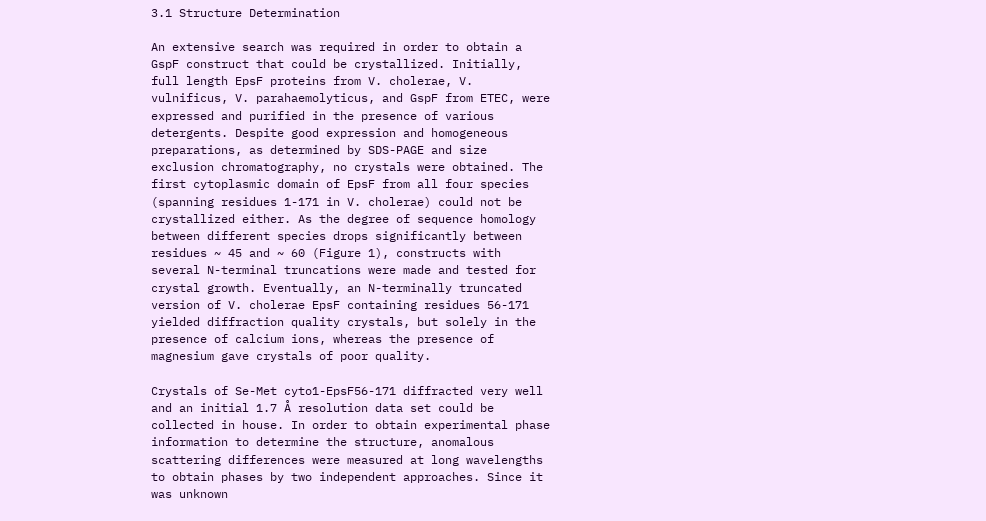3.1 Structure Determination

An extensive search was required in order to obtain a GspF construct that could be crystallized. Initially, full length EpsF proteins from V. cholerae, V. vulnificus, V. parahaemolyticus, and GspF from ETEC, were expressed and purified in the presence of various detergents. Despite good expression and homogeneous preparations, as determined by SDS-PAGE and size exclusion chromatography, no crystals were obtained. The first cytoplasmic domain of EpsF from all four species (spanning residues 1-171 in V. cholerae) could not be crystallized either. As the degree of sequence homology between different species drops significantly between residues ~ 45 and ~ 60 (Figure 1), constructs with several N-terminal truncations were made and tested for crystal growth. Eventually, an N-terminally truncated version of V. cholerae EpsF containing residues 56-171 yielded diffraction quality crystals, but solely in the presence of calcium ions, whereas the presence of magnesium gave crystals of poor quality.

Crystals of Se-Met cyto1-EpsF56-171 diffracted very well and an initial 1.7 Å resolution data set could be collected in house. In order to obtain experimental phase information to determine the structure, anomalous scattering differences were measured at long wavelengths to obtain phases by two independent approaches. Since it was unknown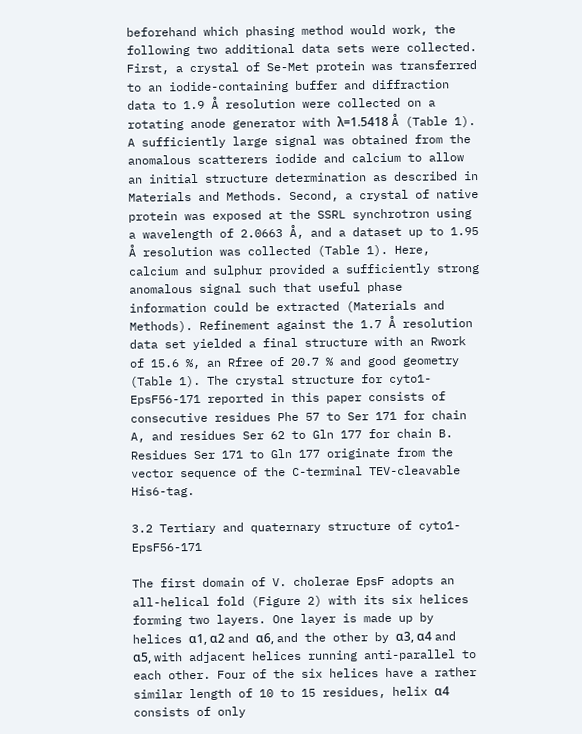beforehand which phasing method would work, the following two additional data sets were collected. First, a crystal of Se-Met protein was transferred to an iodide-containing buffer and diffraction data to 1.9 Å resolution were collected on a rotating anode generator with λ=1.5418 Å (Table 1). A sufficiently large signal was obtained from the anomalous scatterers iodide and calcium to allow an initial structure determination as described in Materials and Methods. Second, a crystal of native protein was exposed at the SSRL synchrotron using a wavelength of 2.0663 Å, and a dataset up to 1.95 Å resolution was collected (Table 1). Here, calcium and sulphur provided a sufficiently strong anomalous signal such that useful phase information could be extracted (Materials and Methods). Refinement against the 1.7 Å resolution data set yielded a final structure with an Rwork of 15.6 %, an Rfree of 20.7 % and good geometry (Table 1). The crystal structure for cyto1-EpsF56-171 reported in this paper consists of consecutive residues Phe 57 to Ser 171 for chain A, and residues Ser 62 to Gln 177 for chain B. Residues Ser 171 to Gln 177 originate from the vector sequence of the C-terminal TEV-cleavable His6-tag.

3.2 Tertiary and quaternary structure of cyto1-EpsF56-171

The first domain of V. cholerae EpsF adopts an all-helical fold (Figure 2) with its six helices forming two layers. One layer is made up by helices α1, α2 and α6, and the other by α3, α4 and α5, with adjacent helices running anti-parallel to each other. Four of the six helices have a rather similar length of 10 to 15 residues, helix α4 consists of only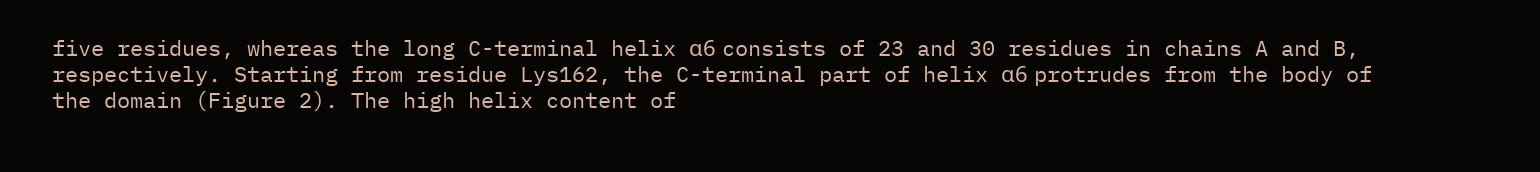five residues, whereas the long C-terminal helix α6 consists of 23 and 30 residues in chains A and B, respectively. Starting from residue Lys162, the C-terminal part of helix α6 protrudes from the body of the domain (Figure 2). The high helix content of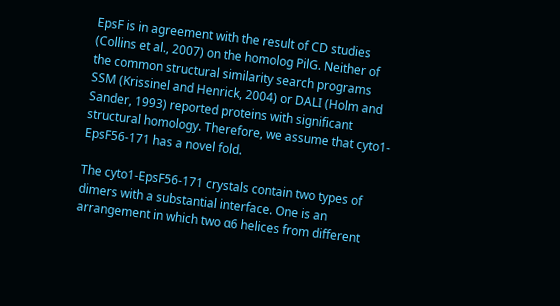EpsF is in agreement with the result of CD studies (Collins et al., 2007) on the homolog PilG. Neither of the common structural similarity search programs SSM (Krissinel and Henrick, 2004) or DALI (Holm and Sander, 1993) reported proteins with significant structural homology. Therefore, we assume that cyto1-EpsF56-171 has a novel fold.

The cyto1-EpsF56-171 crystals contain two types of dimers with a substantial interface. One is an arrangement in which two α6 helices from different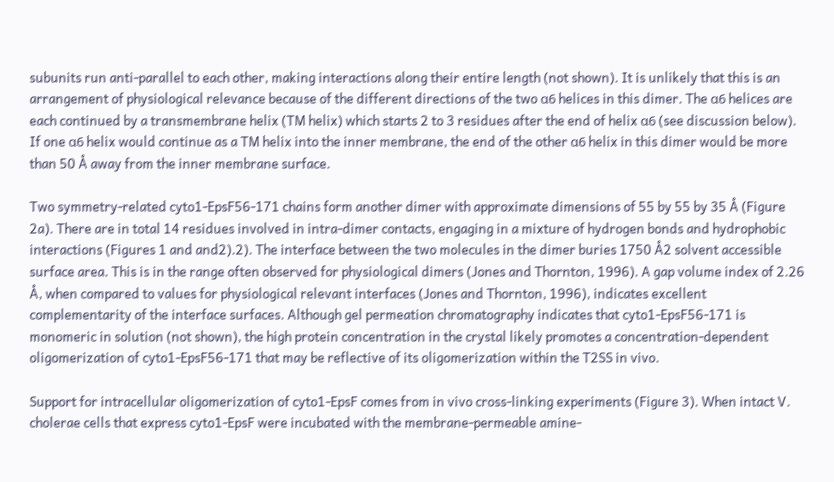subunits run anti-parallel to each other, making interactions along their entire length (not shown). It is unlikely that this is an arrangement of physiological relevance because of the different directions of the two α6 helices in this dimer. The α6 helices are each continued by a transmembrane helix (TM helix) which starts 2 to 3 residues after the end of helix α6 (see discussion below). If one α6 helix would continue as a TM helix into the inner membrane, the end of the other α6 helix in this dimer would be more than 50 Å away from the inner membrane surface.

Two symmetry-related cyto1-EpsF56-171 chains form another dimer with approximate dimensions of 55 by 55 by 35 Å (Figure 2a). There are in total 14 residues involved in intra-dimer contacts, engaging in a mixture of hydrogen bonds and hydrophobic interactions (Figures 1 and and2).2). The interface between the two molecules in the dimer buries 1750 Å2 solvent accessible surface area. This is in the range often observed for physiological dimers (Jones and Thornton, 1996). A gap volume index of 2.26 Å, when compared to values for physiological relevant interfaces (Jones and Thornton, 1996), indicates excellent complementarity of the interface surfaces. Although gel permeation chromatography indicates that cyto1-EpsF56-171 is monomeric in solution (not shown), the high protein concentration in the crystal likely promotes a concentration-dependent oligomerization of cyto1-EpsF56-171 that may be reflective of its oligomerization within the T2SS in vivo.

Support for intracellular oligomerization of cyto1-EpsF comes from in vivo cross-linking experiments (Figure 3). When intact V. cholerae cells that express cyto1-EpsF were incubated with the membrane-permeable amine-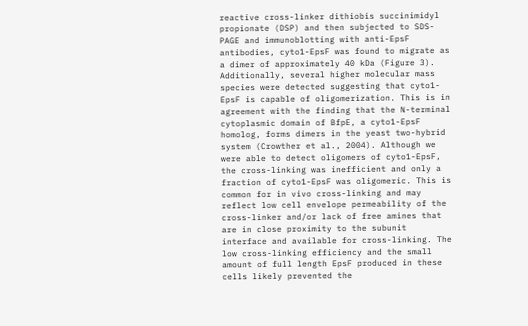reactive cross-linker dithiobis succinimidyl propionate (DSP) and then subjected to SDS-PAGE and immunoblotting with anti-EpsF antibodies, cyto1-EpsF was found to migrate as a dimer of approximately 40 kDa (Figure 3). Additionally, several higher molecular mass species were detected suggesting that cyto1-EpsF is capable of oligomerization. This is in agreement with the finding that the N-terminal cytoplasmic domain of BfpE, a cyto1-EpsF homolog, forms dimers in the yeast two-hybrid system (Crowther et al., 2004). Although we were able to detect oligomers of cyto1-EpsF, the cross-linking was inefficient and only a fraction of cyto1-EpsF was oligomeric. This is common for in vivo cross-linking and may reflect low cell envelope permeability of the cross-linker and/or lack of free amines that are in close proximity to the subunit interface and available for cross-linking. The low cross-linking efficiency and the small amount of full length EpsF produced in these cells likely prevented the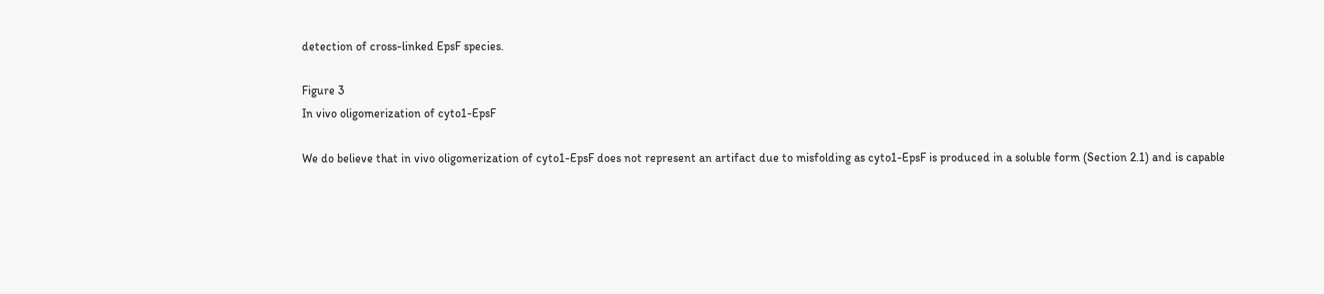detection of cross-linked EpsF species.

Figure 3
In vivo oligomerization of cyto1-EpsF

We do believe that in vivo oligomerization of cyto1-EpsF does not represent an artifact due to misfolding as cyto1-EpsF is produced in a soluble form (Section 2.1) and is capable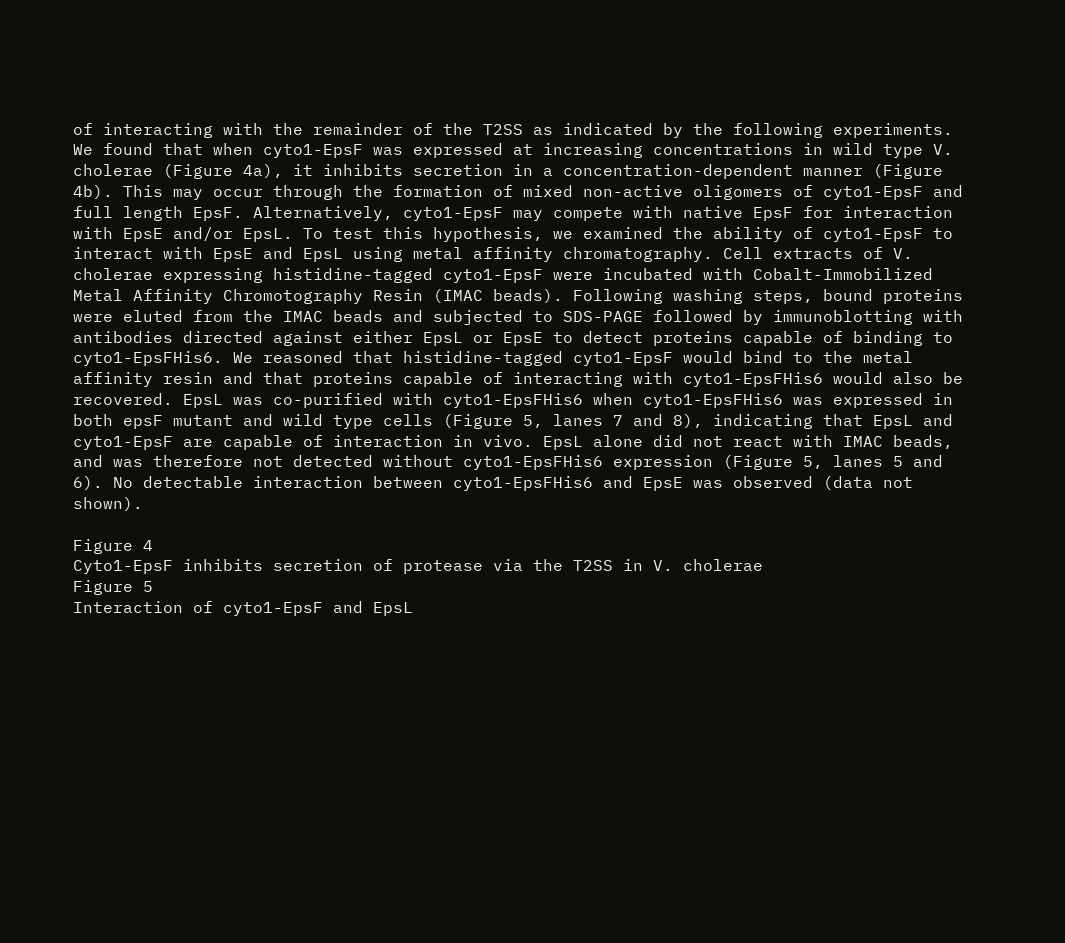of interacting with the remainder of the T2SS as indicated by the following experiments. We found that when cyto1-EpsF was expressed at increasing concentrations in wild type V. cholerae (Figure 4a), it inhibits secretion in a concentration-dependent manner (Figure 4b). This may occur through the formation of mixed non-active oligomers of cyto1-EpsF and full length EpsF. Alternatively, cyto1-EpsF may compete with native EpsF for interaction with EpsE and/or EpsL. To test this hypothesis, we examined the ability of cyto1-EpsF to interact with EpsE and EpsL using metal affinity chromatography. Cell extracts of V. cholerae expressing histidine-tagged cyto1-EpsF were incubated with Cobalt-Immobilized Metal Affinity Chromotography Resin (IMAC beads). Following washing steps, bound proteins were eluted from the IMAC beads and subjected to SDS-PAGE followed by immunoblotting with antibodies directed against either EpsL or EpsE to detect proteins capable of binding to cyto1-EpsFHis6. We reasoned that histidine-tagged cyto1-EpsF would bind to the metal affinity resin and that proteins capable of interacting with cyto1-EpsFHis6 would also be recovered. EpsL was co-purified with cyto1-EpsFHis6 when cyto1-EpsFHis6 was expressed in both epsF mutant and wild type cells (Figure 5, lanes 7 and 8), indicating that EpsL and cyto1-EpsF are capable of interaction in vivo. EpsL alone did not react with IMAC beads, and was therefore not detected without cyto1-EpsFHis6 expression (Figure 5, lanes 5 and 6). No detectable interaction between cyto1-EpsFHis6 and EpsE was observed (data not shown).

Figure 4
Cyto1-EpsF inhibits secretion of protease via the T2SS in V. cholerae
Figure 5
Interaction of cyto1-EpsF and EpsL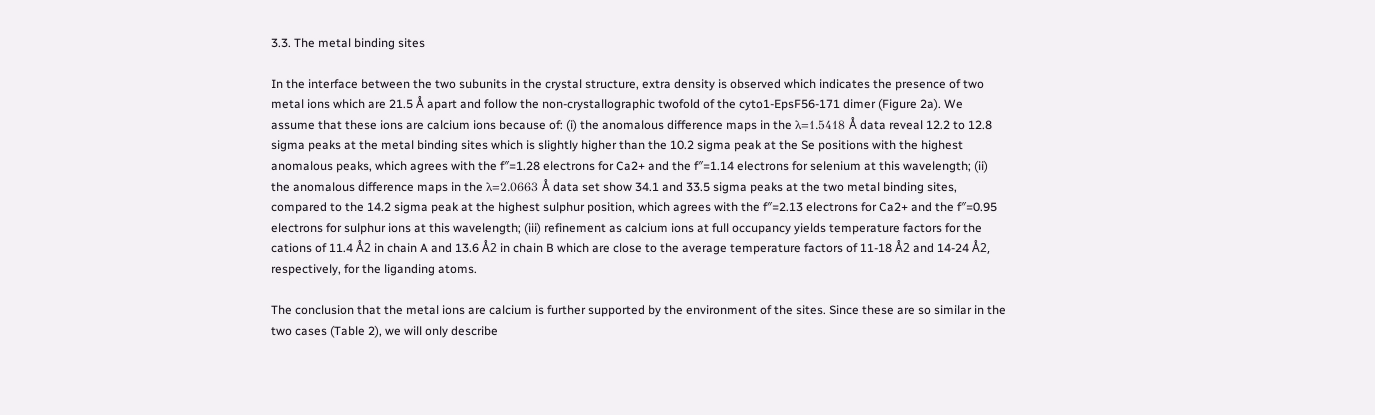3.3. The metal binding sites

In the interface between the two subunits in the crystal structure, extra density is observed which indicates the presence of two metal ions which are 21.5 Å apart and follow the non-crystallographic twofold of the cyto1-EpsF56-171 dimer (Figure 2a). We assume that these ions are calcium ions because of: (i) the anomalous difference maps in the λ=1.5418 Å data reveal 12.2 to 12.8 sigma peaks at the metal binding sites which is slightly higher than the 10.2 sigma peak at the Se positions with the highest anomalous peaks, which agrees with the f″=1.28 electrons for Ca2+ and the f″=1.14 electrons for selenium at this wavelength; (ii) the anomalous difference maps in the λ=2.0663 Å data set show 34.1 and 33.5 sigma peaks at the two metal binding sites, compared to the 14.2 sigma peak at the highest sulphur position, which agrees with the f″=2.13 electrons for Ca2+ and the f″=0.95 electrons for sulphur ions at this wavelength; (iii) refinement as calcium ions at full occupancy yields temperature factors for the cations of 11.4 Å2 in chain A and 13.6 Å2 in chain B which are close to the average temperature factors of 11-18 Å2 and 14-24 Å2, respectively, for the liganding atoms.

The conclusion that the metal ions are calcium is further supported by the environment of the sites. Since these are so similar in the two cases (Table 2), we will only describe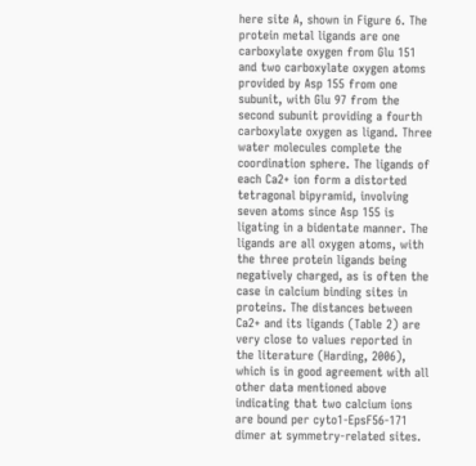here site A, shown in Figure 6. The protein metal ligands are one carboxylate oxygen from Glu 151 and two carboxylate oxygen atoms provided by Asp 155 from one subunit, with Glu 97 from the second subunit providing a fourth carboxylate oxygen as ligand. Three water molecules complete the coordination sphere. The ligands of each Ca2+ ion form a distorted tetragonal bipyramid, involving seven atoms since Asp 155 is ligating in a bidentate manner. The ligands are all oxygen atoms, with the three protein ligands being negatively charged, as is often the case in calcium binding sites in proteins. The distances between Ca2+ and its ligands (Table 2) are very close to values reported in the literature (Harding, 2006), which is in good agreement with all other data mentioned above indicating that two calcium ions are bound per cyto1-EpsF56-171 dimer at symmetry-related sites.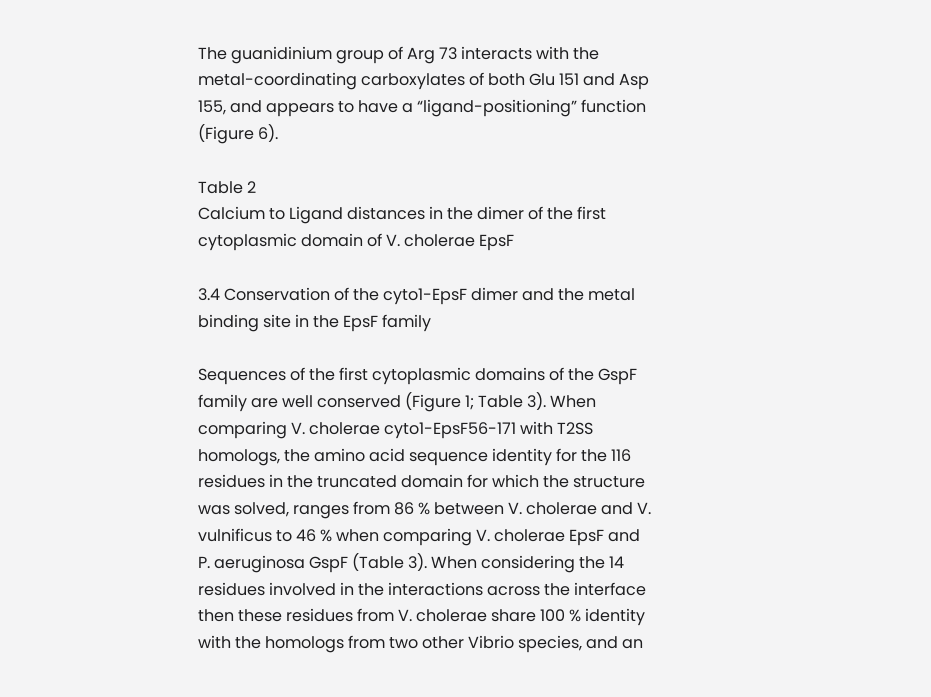The guanidinium group of Arg 73 interacts with the metal-coordinating carboxylates of both Glu 151 and Asp 155, and appears to have a “ligand-positioning” function (Figure 6).

Table 2
Calcium to Ligand distances in the dimer of the first cytoplasmic domain of V. cholerae EpsF

3.4 Conservation of the cyto1-EpsF dimer and the metal binding site in the EpsF family

Sequences of the first cytoplasmic domains of the GspF family are well conserved (Figure 1; Table 3). When comparing V. cholerae cyto1-EpsF56-171 with T2SS homologs, the amino acid sequence identity for the 116 residues in the truncated domain for which the structure was solved, ranges from 86 % between V. cholerae and V. vulnificus to 46 % when comparing V. cholerae EpsF and P. aeruginosa GspF (Table 3). When considering the 14 residues involved in the interactions across the interface then these residues from V. cholerae share 100 % identity with the homologs from two other Vibrio species, and an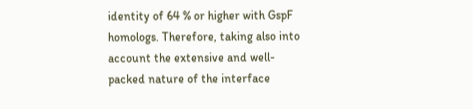identity of 64 % or higher with GspF homologs. Therefore, taking also into account the extensive and well-packed nature of the interface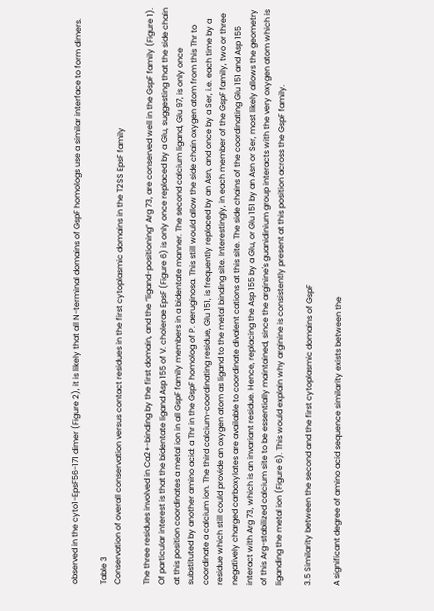observed in the cyto1-EpsF56-171 dimer (Figure 2), it is likely that all N-terminal domains of GspF homologs use a similar interface to form dimers.

Table 3
Conservation of overall conservation versus contact residues in the first cytoplasmic domains in the T2SS EpsF family

The three residues involved in Ca2+-binding by the first domain, and the “ligand-positioning” Arg 73, are conserved well in the GspF family (Figure 1). Of particular interest is that the bidentate ligand Asp 155 of V. cholerae EpsF (Figure 6) is only once replaced by a Glu, suggesting that the side chain at this position coordinates a metal ion in all GspF family members in a bidentate manner. The second calcium ligand, Glu 97, is only once substituted by another amino acid: a Thr in the GspF homolog of P. aeruginosa. This still would allow the side chain oxygen atom from this Thr to coordinate a calcium ion. The third calcium-coordinating residue, Glu 151, is frequently replaced by an Asn, and once by a Ser, i.e. each time by a residue which still could provide an oxygen atom as ligand to the metal binding site. Interestingly, in each member of the GspF family, two or three negatively charged carboxylates are available to coordinate divalent cations at this site. The side chains of the coordinating Glu 151 and Asp 155 interact with Arg 73, which is an invariant residue. Hence, replacing the Asp 155 by a Glu, or Glu 151 by an Asn or Ser, most likely allows the geometry of this Arg-stabilized calcium site to be essentially maintained, since the arginine's guanidinium group interacts with the very oxygen atom which is liganding the metal ion (Figure 6). This would explain why arginine is consistently present at this position across the GspF family.

3.5 Similarity between the second and the first cytoplasmic domains of GspF

A significant degree of amino acid sequence similarity exists between the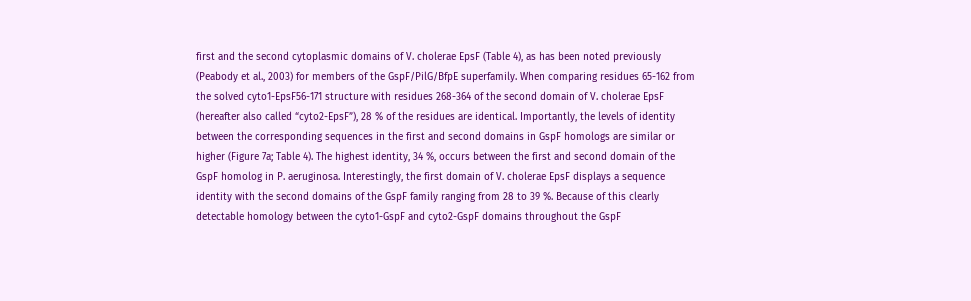first and the second cytoplasmic domains of V. cholerae EpsF (Table 4), as has been noted previously (Peabody et al., 2003) for members of the GspF/PilG/BfpE superfamily. When comparing residues 65-162 from the solved cyto1-EpsF56-171 structure with residues 268-364 of the second domain of V. cholerae EpsF (hereafter also called “cyto2-EpsF”), 28 % of the residues are identical. Importantly, the levels of identity between the corresponding sequences in the first and second domains in GspF homologs are similar or higher (Figure 7a; Table 4). The highest identity, 34 %, occurs between the first and second domain of the GspF homolog in P. aeruginosa. Interestingly, the first domain of V. cholerae EpsF displays a sequence identity with the second domains of the GspF family ranging from 28 to 39 %. Because of this clearly detectable homology between the cyto1-GspF and cyto2-GspF domains throughout the GspF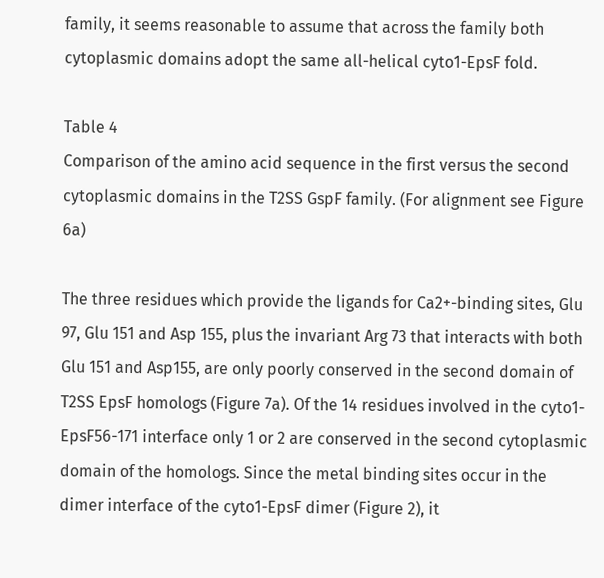family, it seems reasonable to assume that across the family both cytoplasmic domains adopt the same all-helical cyto1-EpsF fold.

Table 4
Comparison of the amino acid sequence in the first versus the second cytoplasmic domains in the T2SS GspF family. (For alignment see Figure 6a)

The three residues which provide the ligands for Ca2+-binding sites, Glu 97, Glu 151 and Asp 155, plus the invariant Arg 73 that interacts with both Glu 151 and Asp155, are only poorly conserved in the second domain of T2SS EpsF homologs (Figure 7a). Of the 14 residues involved in the cyto1-EpsF56-171 interface only 1 or 2 are conserved in the second cytoplasmic domain of the homologs. Since the metal binding sites occur in the dimer interface of the cyto1-EpsF dimer (Figure 2), it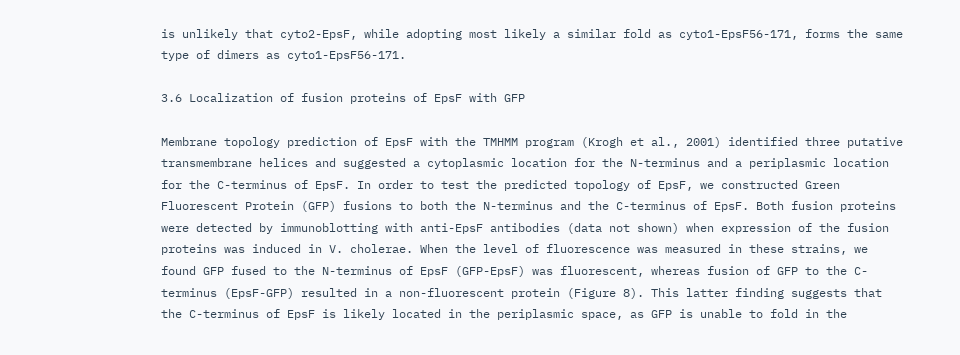is unlikely that cyto2-EpsF, while adopting most likely a similar fold as cyto1-EpsF56-171, forms the same type of dimers as cyto1-EpsF56-171.

3.6 Localization of fusion proteins of EpsF with GFP

Membrane topology prediction of EpsF with the TMHMM program (Krogh et al., 2001) identified three putative transmembrane helices and suggested a cytoplasmic location for the N-terminus and a periplasmic location for the C-terminus of EpsF. In order to test the predicted topology of EpsF, we constructed Green Fluorescent Protein (GFP) fusions to both the N-terminus and the C-terminus of EpsF. Both fusion proteins were detected by immunoblotting with anti-EpsF antibodies (data not shown) when expression of the fusion proteins was induced in V. cholerae. When the level of fluorescence was measured in these strains, we found GFP fused to the N-terminus of EpsF (GFP-EpsF) was fluorescent, whereas fusion of GFP to the C-terminus (EpsF-GFP) resulted in a non-fluorescent protein (Figure 8). This latter finding suggests that the C-terminus of EpsF is likely located in the periplasmic space, as GFP is unable to fold in the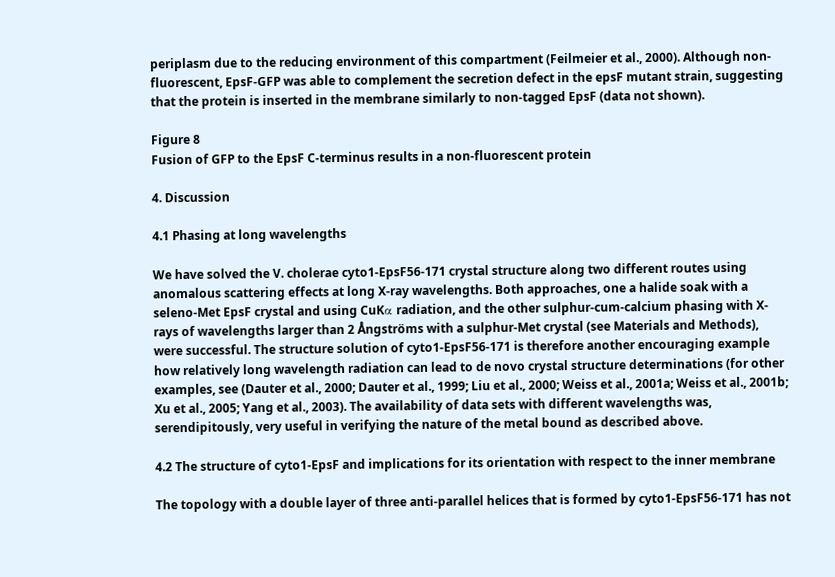periplasm due to the reducing environment of this compartment (Feilmeier et al., 2000). Although non-fluorescent, EpsF-GFP was able to complement the secretion defect in the epsF mutant strain, suggesting that the protein is inserted in the membrane similarly to non-tagged EpsF (data not shown).

Figure 8
Fusion of GFP to the EpsF C-terminus results in a non-fluorescent protein

4. Discussion

4.1 Phasing at long wavelengths

We have solved the V. cholerae cyto1-EpsF56-171 crystal structure along two different routes using anomalous scattering effects at long X-ray wavelengths. Both approaches, one a halide soak with a seleno-Met EpsF crystal and using CuKα radiation, and the other sulphur-cum-calcium phasing with X-rays of wavelengths larger than 2 Ångströms with a sulphur-Met crystal (see Materials and Methods), were successful. The structure solution of cyto1-EpsF56-171 is therefore another encouraging example how relatively long wavelength radiation can lead to de novo crystal structure determinations (for other examples, see (Dauter et al., 2000; Dauter et al., 1999; Liu et al., 2000; Weiss et al., 2001a; Weiss et al., 2001b; Xu et al., 2005; Yang et al., 2003). The availability of data sets with different wavelengths was, serendipitously, very useful in verifying the nature of the metal bound as described above.

4.2 The structure of cyto1-EpsF and implications for its orientation with respect to the inner membrane

The topology with a double layer of three anti-parallel helices that is formed by cyto1-EpsF56-171 has not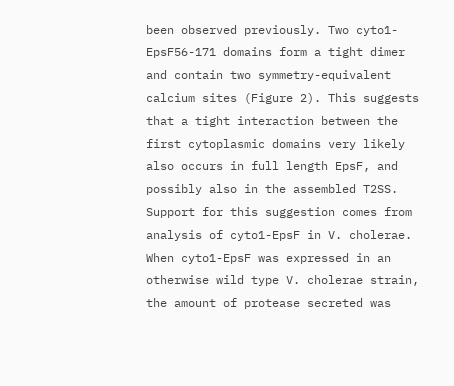been observed previously. Two cyto1-EpsF56-171 domains form a tight dimer and contain two symmetry-equivalent calcium sites (Figure 2). This suggests that a tight interaction between the first cytoplasmic domains very likely also occurs in full length EpsF, and possibly also in the assembled T2SS. Support for this suggestion comes from analysis of cyto1-EpsF in V. cholerae. When cyto1-EpsF was expressed in an otherwise wild type V. cholerae strain, the amount of protease secreted was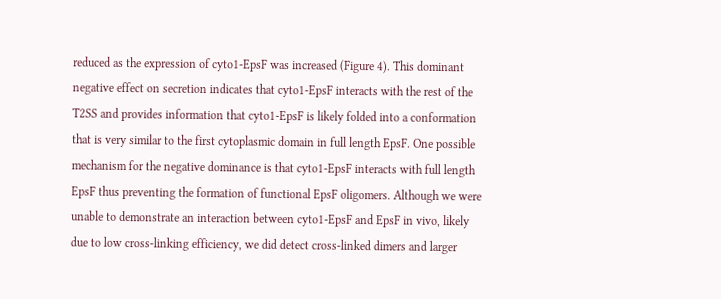reduced as the expression of cyto1-EpsF was increased (Figure 4). This dominant negative effect on secretion indicates that cyto1-EpsF interacts with the rest of the T2SS and provides information that cyto1-EpsF is likely folded into a conformation that is very similar to the first cytoplasmic domain in full length EpsF. One possible mechanism for the negative dominance is that cyto1-EpsF interacts with full length EpsF thus preventing the formation of functional EpsF oligomers. Although we were unable to demonstrate an interaction between cyto1-EpsF and EpsF in vivo, likely due to low cross-linking efficiency, we did detect cross-linked dimers and larger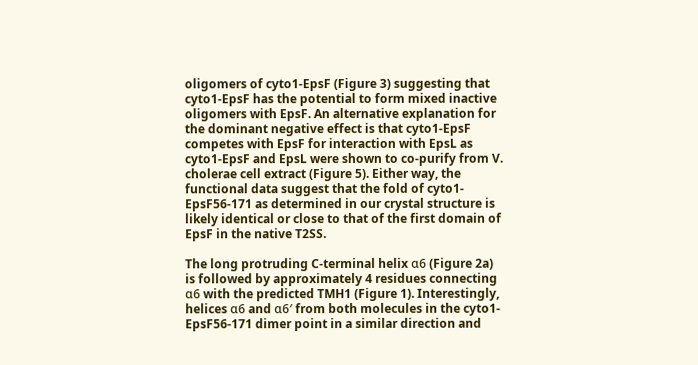oligomers of cyto1-EpsF (Figure 3) suggesting that cyto1-EpsF has the potential to form mixed inactive oligomers with EpsF. An alternative explanation for the dominant negative effect is that cyto1-EpsF competes with EpsF for interaction with EpsL as cyto1-EpsF and EpsL were shown to co-purify from V. cholerae cell extract (Figure 5). Either way, the functional data suggest that the fold of cyto1-EpsF56-171 as determined in our crystal structure is likely identical or close to that of the first domain of EpsF in the native T2SS.

The long protruding C-terminal helix α6 (Figure 2a) is followed by approximately 4 residues connecting α6 with the predicted TMH1 (Figure 1). Interestingly, helices α6 and α6′ from both molecules in the cyto1-EpsF56-171 dimer point in a similar direction and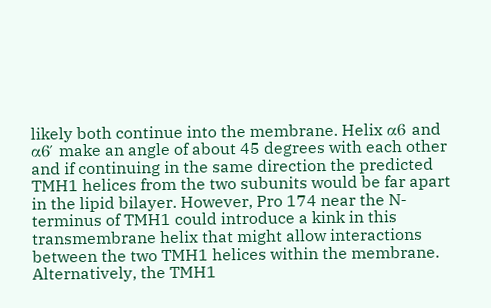likely both continue into the membrane. Helix α6 and α6′ make an angle of about 45 degrees with each other and if continuing in the same direction the predicted TMH1 helices from the two subunits would be far apart in the lipid bilayer. However, Pro 174 near the N-terminus of TMH1 could introduce a kink in this transmembrane helix that might allow interactions between the two TMH1 helices within the membrane. Alternatively, the TMH1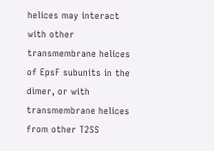helices may interact with other transmembrane helices of EpsF subunits in the dimer, or with transmembrane helices from other T2SS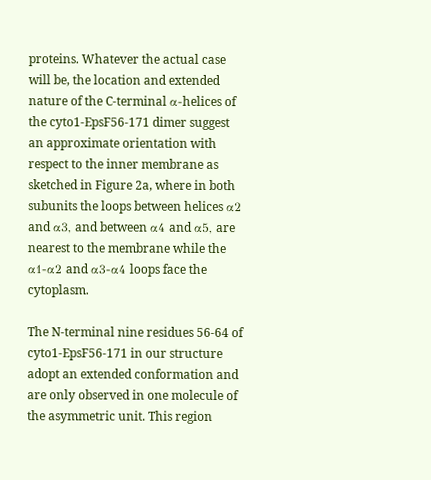proteins. Whatever the actual case will be, the location and extended nature of the C-terminal α-helices of the cyto1-EpsF56-171 dimer suggest an approximate orientation with respect to the inner membrane as sketched in Figure 2a, where in both subunits the loops between helices α2 and α3, and between α4 and α5, are nearest to the membrane while the α1-α2 and α3-α4 loops face the cytoplasm.

The N-terminal nine residues 56-64 of cyto1-EpsF56-171 in our structure adopt an extended conformation and are only observed in one molecule of the asymmetric unit. This region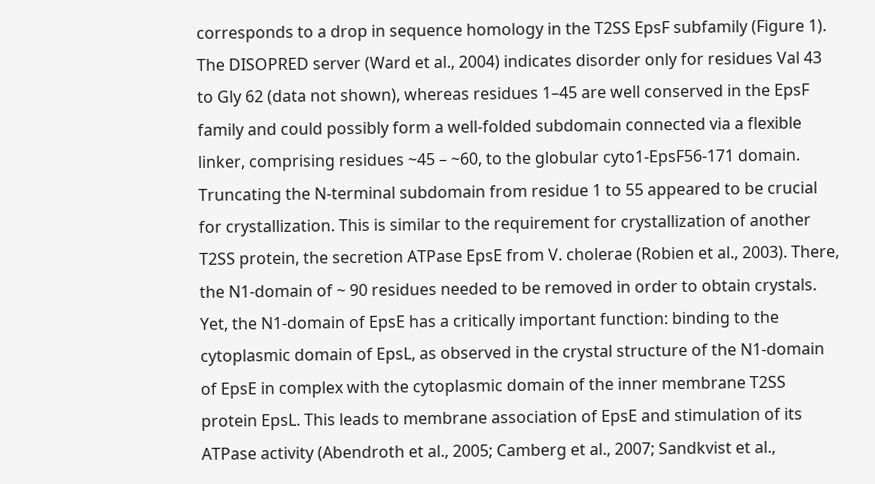corresponds to a drop in sequence homology in the T2SS EpsF subfamily (Figure 1). The DISOPRED server (Ward et al., 2004) indicates disorder only for residues Val 43 to Gly 62 (data not shown), whereas residues 1–45 are well conserved in the EpsF family and could possibly form a well-folded subdomain connected via a flexible linker, comprising residues ~45 – ~60, to the globular cyto1-EpsF56-171 domain. Truncating the N-terminal subdomain from residue 1 to 55 appeared to be crucial for crystallization. This is similar to the requirement for crystallization of another T2SS protein, the secretion ATPase EpsE from V. cholerae (Robien et al., 2003). There, the N1-domain of ~ 90 residues needed to be removed in order to obtain crystals. Yet, the N1-domain of EpsE has a critically important function: binding to the cytoplasmic domain of EpsL, as observed in the crystal structure of the N1-domain of EpsE in complex with the cytoplasmic domain of the inner membrane T2SS protein EpsL. This leads to membrane association of EpsE and stimulation of its ATPase activity (Abendroth et al., 2005; Camberg et al., 2007; Sandkvist et al.,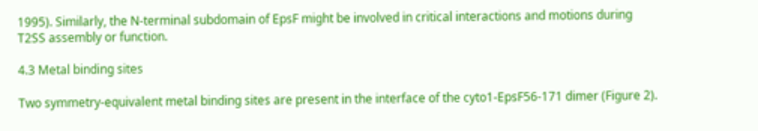1995). Similarly, the N-terminal subdomain of EpsF might be involved in critical interactions and motions during T2SS assembly or function.

4.3 Metal binding sites

Two symmetry-equivalent metal binding sites are present in the interface of the cyto1-EpsF56-171 dimer (Figure 2).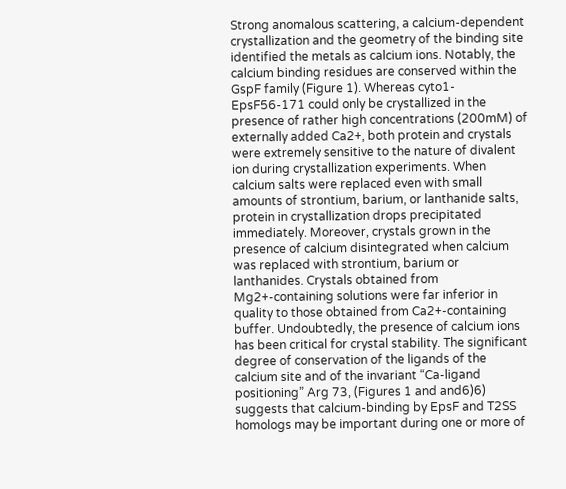Strong anomalous scattering, a calcium-dependent crystallization and the geometry of the binding site identified the metals as calcium ions. Notably, the calcium binding residues are conserved within the GspF family (Figure 1). Whereas cyto1-EpsF56-171 could only be crystallized in the presence of rather high concentrations (200mM) of externally added Ca2+, both protein and crystals were extremely sensitive to the nature of divalent ion during crystallization experiments. When calcium salts were replaced even with small amounts of strontium, barium, or lanthanide salts, protein in crystallization drops precipitated immediately. Moreover, crystals grown in the presence of calcium disintegrated when calcium was replaced with strontium, barium or lanthanides. Crystals obtained from Mg2+-containing solutions were far inferior in quality to those obtained from Ca2+-containing buffer. Undoubtedly, the presence of calcium ions has been critical for crystal stability. The significant degree of conservation of the ligands of the calcium site and of the invariant “Ca-ligand positioning” Arg 73, (Figures 1 and and6)6) suggests that calcium-binding by EpsF and T2SS homologs may be important during one or more of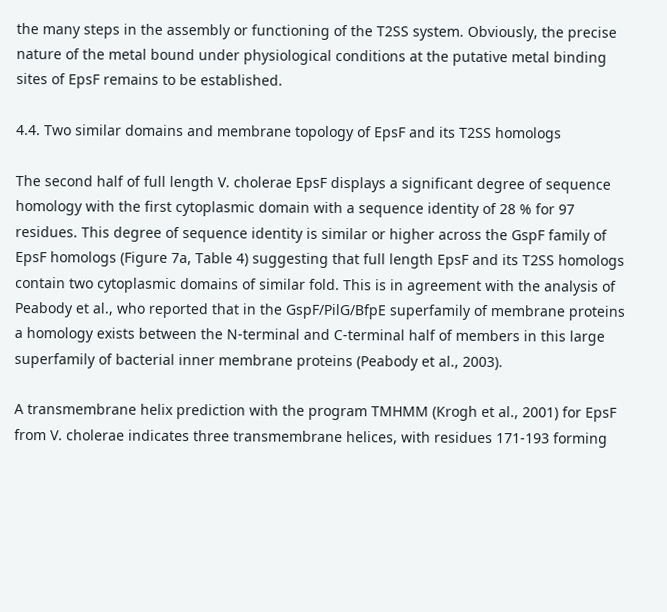the many steps in the assembly or functioning of the T2SS system. Obviously, the precise nature of the metal bound under physiological conditions at the putative metal binding sites of EpsF remains to be established.

4.4. Two similar domains and membrane topology of EpsF and its T2SS homologs

The second half of full length V. cholerae EpsF displays a significant degree of sequence homology with the first cytoplasmic domain with a sequence identity of 28 % for 97 residues. This degree of sequence identity is similar or higher across the GspF family of EpsF homologs (Figure 7a, Table 4) suggesting that full length EpsF and its T2SS homologs contain two cytoplasmic domains of similar fold. This is in agreement with the analysis of Peabody et al., who reported that in the GspF/PilG/BfpE superfamily of membrane proteins a homology exists between the N-terminal and C-terminal half of members in this large superfamily of bacterial inner membrane proteins (Peabody et al., 2003).

A transmembrane helix prediction with the program TMHMM (Krogh et al., 2001) for EpsF from V. cholerae indicates three transmembrane helices, with residues 171-193 forming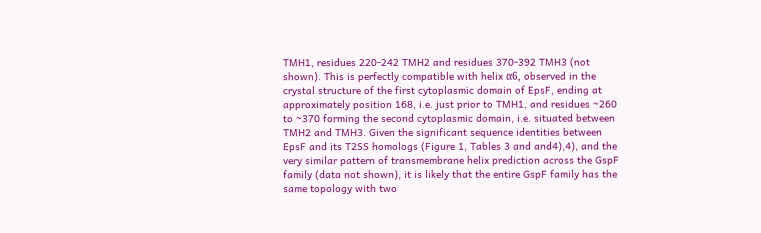TMH1, residues 220-242 TMH2 and residues 370-392 TMH3 (not shown). This is perfectly compatible with helix α6, observed in the crystal structure of the first cytoplasmic domain of EpsF, ending at approximately position 168, i.e. just prior to TMH1, and residues ~260 to ~370 forming the second cytoplasmic domain, i.e. situated between TMH2 and TMH3. Given the significant sequence identities between EpsF and its T2SS homologs (Figure 1, Tables 3 and and4),4), and the very similar pattern of transmembrane helix prediction across the GspF family (data not shown), it is likely that the entire GspF family has the same topology with two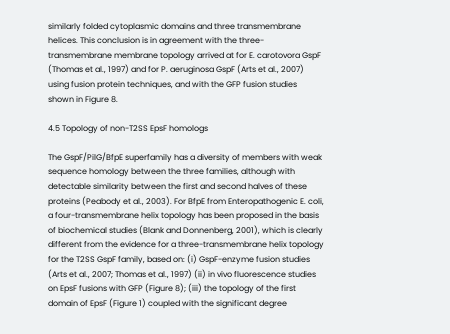similarly folded cytoplasmic domains and three transmembrane helices. This conclusion is in agreement with the three-transmembrane membrane topology arrived at for E. carotovora GspF (Thomas et al., 1997) and for P. aeruginosa GspF (Arts et al., 2007) using fusion protein techniques, and with the GFP fusion studies shown in Figure 8.

4.5 Topology of non-T2SS EpsF homologs

The GspF/PilG/BfpE superfamily has a diversity of members with weak sequence homology between the three families, although with detectable similarity between the first and second halves of these proteins (Peabody et al., 2003). For BfpE from Enteropathogenic E. coli, a four-transmembrane helix topology has been proposed in the basis of biochemical studies (Blank and Donnenberg, 2001), which is clearly different from the evidence for a three-transmembrane helix topology for the T2SS GspF family, based on: (i) GspF-enzyme fusion studies (Arts et al., 2007; Thomas et al., 1997) (ii) in vivo fluorescence studies on EpsF fusions with GFP (Figure 8); (iii) the topology of the first domain of EpsF (Figure 1) coupled with the significant degree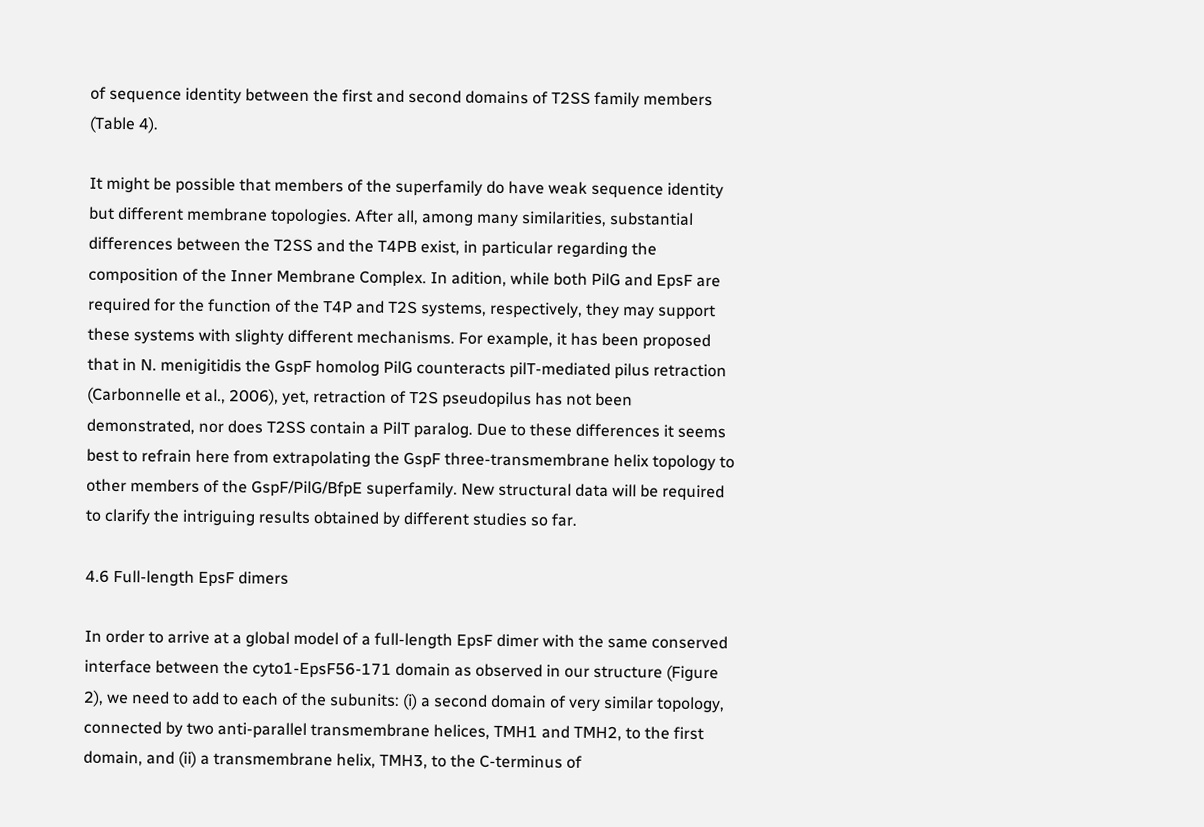of sequence identity between the first and second domains of T2SS family members (Table 4).

It might be possible that members of the superfamily do have weak sequence identity but different membrane topologies. After all, among many similarities, substantial differences between the T2SS and the T4PB exist, in particular regarding the composition of the Inner Membrane Complex. In adition, while both PilG and EpsF are required for the function of the T4P and T2S systems, respectively, they may support these systems with slighty different mechanisms. For example, it has been proposed that in N. menigitidis the GspF homolog PilG counteracts pilT-mediated pilus retraction (Carbonnelle et al., 2006), yet, retraction of T2S pseudopilus has not been demonstrated, nor does T2SS contain a PilT paralog. Due to these differences it seems best to refrain here from extrapolating the GspF three-transmembrane helix topology to other members of the GspF/PilG/BfpE superfamily. New structural data will be required to clarify the intriguing results obtained by different studies so far.

4.6 Full-length EpsF dimers

In order to arrive at a global model of a full-length EpsF dimer with the same conserved interface between the cyto1-EpsF56-171 domain as observed in our structure (Figure 2), we need to add to each of the subunits: (i) a second domain of very similar topology, connected by two anti-parallel transmembrane helices, TMH1 and TMH2, to the first domain, and (ii) a transmembrane helix, TMH3, to the C-terminus of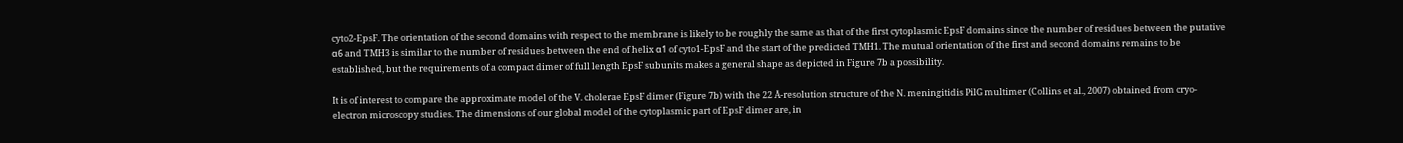cyto2-EpsF. The orientation of the second domains with respect to the membrane is likely to be roughly the same as that of the first cytoplasmic EpsF domains since the number of residues between the putative α6 and TMH3 is similar to the number of residues between the end of helix α1 of cyto1-EpsF and the start of the predicted TMH1. The mutual orientation of the first and second domains remains to be established, but the requirements of a compact dimer of full length EpsF subunits makes a general shape as depicted in Figure 7b a possibility.

It is of interest to compare the approximate model of the V. cholerae EpsF dimer (Figure 7b) with the 22 Å-resolution structure of the N. meningitidis PilG multimer (Collins et al., 2007) obtained from cryo-electron microscopy studies. The dimensions of our global model of the cytoplasmic part of EpsF dimer are, in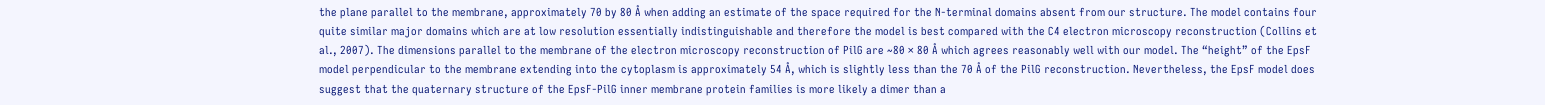the plane parallel to the membrane, approximately 70 by 80 Å when adding an estimate of the space required for the N-terminal domains absent from our structure. The model contains four quite similar major domains which are at low resolution essentially indistinguishable and therefore the model is best compared with the C4 electron microscopy reconstruction (Collins et al., 2007). The dimensions parallel to the membrane of the electron microscopy reconstruction of PilG are ~80 × 80 Å which agrees reasonably well with our model. The “height” of the EpsF model perpendicular to the membrane extending into the cytoplasm is approximately 54 Å, which is slightly less than the 70 Å of the PilG reconstruction. Nevertheless, the EpsF model does suggest that the quaternary structure of the EpsF-PilG inner membrane protein families is more likely a dimer than a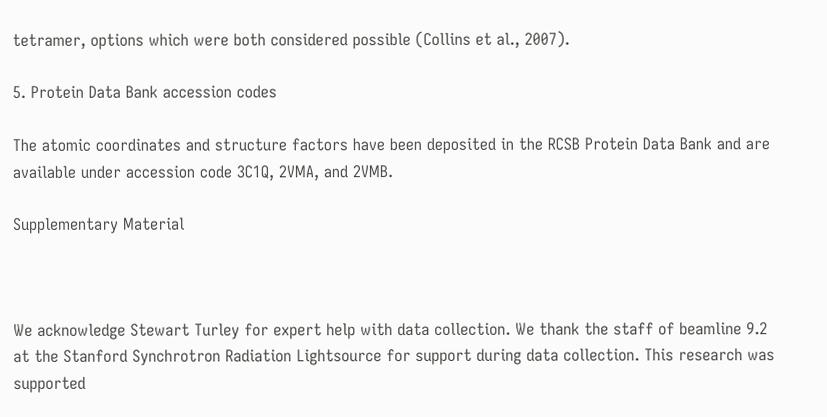tetramer, options which were both considered possible (Collins et al., 2007).

5. Protein Data Bank accession codes

The atomic coordinates and structure factors have been deposited in the RCSB Protein Data Bank and are available under accession code 3C1Q, 2VMA, and 2VMB.

Supplementary Material



We acknowledge Stewart Turley for expert help with data collection. We thank the staff of beamline 9.2 at the Stanford Synchrotron Radiation Lightsource for support during data collection. This research was supported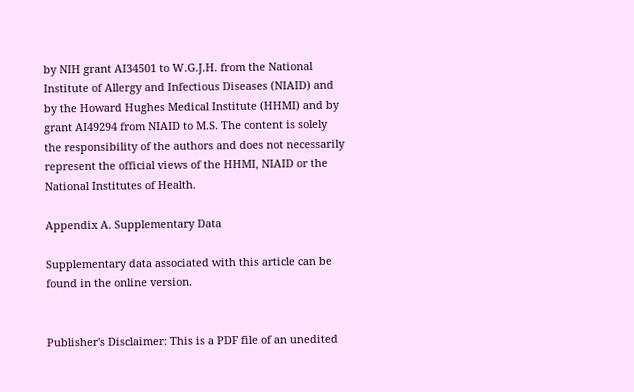by NIH grant AI34501 to W.G.J.H. from the National Institute of Allergy and Infectious Diseases (NIAID) and by the Howard Hughes Medical Institute (HHMI) and by grant AI49294 from NIAID to M.S. The content is solely the responsibility of the authors and does not necessarily represent the official views of the HHMI, NIAID or the National Institutes of Health.

Appendix A. Supplementary Data

Supplementary data associated with this article can be found in the online version.


Publisher's Disclaimer: This is a PDF file of an unedited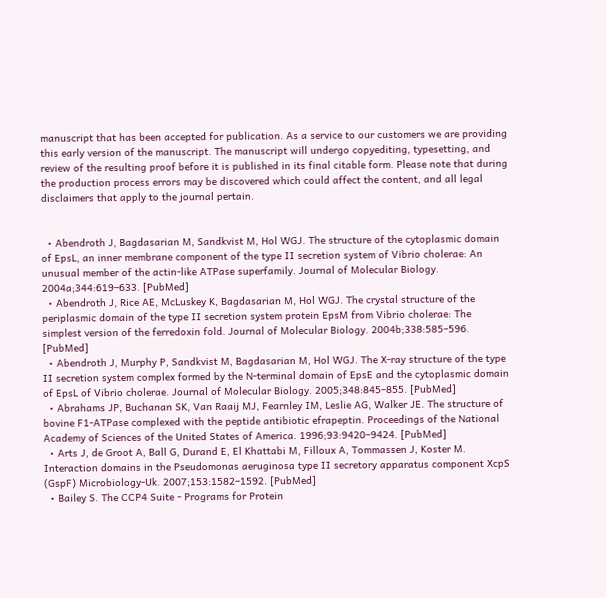manuscript that has been accepted for publication. As a service to our customers we are providing this early version of the manuscript. The manuscript will undergo copyediting, typesetting, and review of the resulting proof before it is published in its final citable form. Please note that during the production process errors may be discovered which could affect the content, and all legal disclaimers that apply to the journal pertain.


  • Abendroth J, Bagdasarian M, Sandkvist M, Hol WGJ. The structure of the cytoplasmic domain of EpsL, an inner membrane component of the type II secretion system of Vibrio cholerae: An unusual member of the actin-like ATPase superfamily. Journal of Molecular Biology. 2004a;344:619–633. [PubMed]
  • Abendroth J, Rice AE, McLuskey K, Bagdasarian M, Hol WGJ. The crystal structure of the periplasmic domain of the type II secretion system protein EpsM from Vibrio cholerae: The simplest version of the ferredoxin fold. Journal of Molecular Biology. 2004b;338:585–596. [PubMed]
  • Abendroth J, Murphy P, Sandkvist M, Bagdasarian M, Hol WGJ. The X-ray structure of the type II secretion system complex formed by the N-terminal domain of EpsE and the cytoplasmic domain of EpsL of Vibrio cholerae. Journal of Molecular Biology. 2005;348:845–855. [PubMed]
  • Abrahams JP, Buchanan SK, Van Raaij MJ, Fearnley IM, Leslie AG, Walker JE. The structure of bovine F1-ATPase complexed with the peptide antibiotic efrapeptin. Proceedings of the National Academy of Sciences of the United States of America. 1996;93:9420–9424. [PubMed]
  • Arts J, de Groot A, Ball G, Durand E, El Khattabi M, Filloux A, Tommassen J, Koster M. Interaction domains in the Pseudomonas aeruginosa type II secretory apparatus component XcpS (GspF) Microbiology-Uk. 2007;153:1582–1592. [PubMed]
  • Bailey S. The CCP4 Suite - Programs for Protein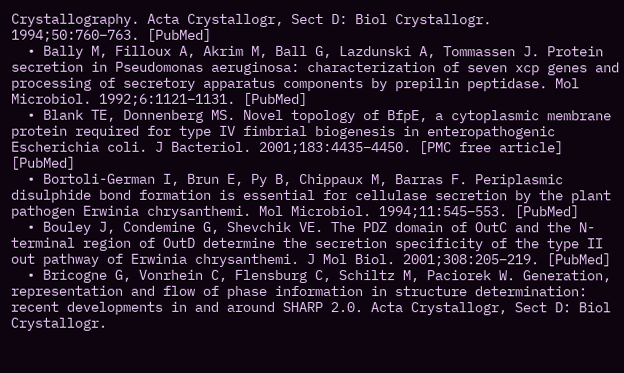Crystallography. Acta Crystallogr, Sect D: Biol Crystallogr. 1994;50:760–763. [PubMed]
  • Bally M, Filloux A, Akrim M, Ball G, Lazdunski A, Tommassen J. Protein secretion in Pseudomonas aeruginosa: characterization of seven xcp genes and processing of secretory apparatus components by prepilin peptidase. Mol Microbiol. 1992;6:1121–1131. [PubMed]
  • Blank TE, Donnenberg MS. Novel topology of BfpE, a cytoplasmic membrane protein required for type IV fimbrial biogenesis in enteropathogenic Escherichia coli. J Bacteriol. 2001;183:4435–4450. [PMC free article] [PubMed]
  • Bortoli-German I, Brun E, Py B, Chippaux M, Barras F. Periplasmic disulphide bond formation is essential for cellulase secretion by the plant pathogen Erwinia chrysanthemi. Mol Microbiol. 1994;11:545–553. [PubMed]
  • Bouley J, Condemine G, Shevchik VE. The PDZ domain of OutC and the N-terminal region of OutD determine the secretion specificity of the type II out pathway of Erwinia chrysanthemi. J Mol Biol. 2001;308:205–219. [PubMed]
  • Bricogne G, Vonrhein C, Flensburg C, Schiltz M, Paciorek W. Generation, representation and flow of phase information in structure determination: recent developments in and around SHARP 2.0. Acta Crystallogr, Sect D: Biol Crystallogr.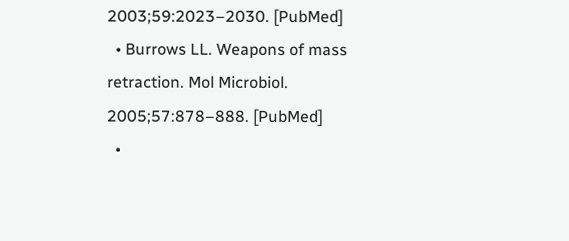2003;59:2023–2030. [PubMed]
  • Burrows LL. Weapons of mass retraction. Mol Microbiol. 2005;57:878–888. [PubMed]
  •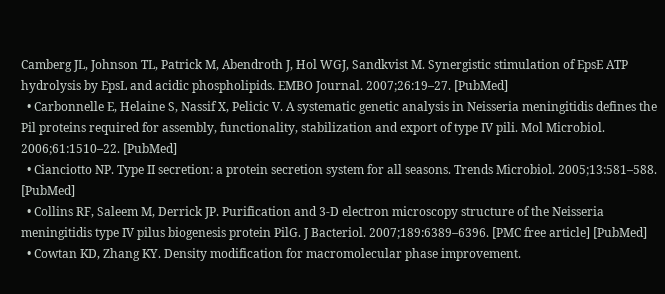Camberg JL, Johnson TL, Patrick M, Abendroth J, Hol WGJ, Sandkvist M. Synergistic stimulation of EpsE ATP hydrolysis by EpsL and acidic phospholipids. EMBO Journal. 2007;26:19–27. [PubMed]
  • Carbonnelle E, Helaine S, Nassif X, Pelicic V. A systematic genetic analysis in Neisseria meningitidis defines the Pil proteins required for assembly, functionality, stabilization and export of type IV pili. Mol Microbiol. 2006;61:1510–22. [PubMed]
  • Cianciotto NP. Type II secretion: a protein secretion system for all seasons. Trends Microbiol. 2005;13:581–588. [PubMed]
  • Collins RF, Saleem M, Derrick JP. Purification and 3-D electron microscopy structure of the Neisseria meningitidis type IV pilus biogenesis protein PilG. J Bacteriol. 2007;189:6389–6396. [PMC free article] [PubMed]
  • Cowtan KD, Zhang KY. Density modification for macromolecular phase improvement.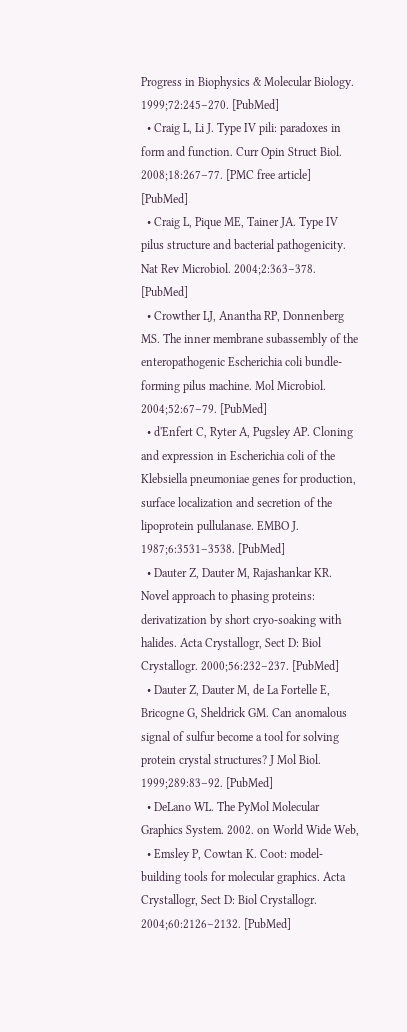Progress in Biophysics & Molecular Biology. 1999;72:245–270. [PubMed]
  • Craig L, Li J. Type IV pili: paradoxes in form and function. Curr Opin Struct Biol. 2008;18:267–77. [PMC free article] [PubMed]
  • Craig L, Pique ME, Tainer JA. Type IV pilus structure and bacterial pathogenicity. Nat Rev Microbiol. 2004;2:363–378. [PubMed]
  • Crowther LJ, Anantha RP, Donnenberg MS. The inner membrane subassembly of the enteropathogenic Escherichia coli bundle-forming pilus machine. Mol Microbiol. 2004;52:67–79. [PubMed]
  • d'Enfert C, Ryter A, Pugsley AP. Cloning and expression in Escherichia coli of the Klebsiella pneumoniae genes for production, surface localization and secretion of the lipoprotein pullulanase. EMBO J. 1987;6:3531–3538. [PubMed]
  • Dauter Z, Dauter M, Rajashankar KR. Novel approach to phasing proteins: derivatization by short cryo-soaking with halides. Acta Crystallogr, Sect D: Biol Crystallogr. 2000;56:232–237. [PubMed]
  • Dauter Z, Dauter M, de La Fortelle E, Bricogne G, Sheldrick GM. Can anomalous signal of sulfur become a tool for solving protein crystal structures? J Mol Biol. 1999;289:83–92. [PubMed]
  • DeLano WL. The PyMol Molecular Graphics System. 2002. on World Wide Web,
  • Emsley P, Cowtan K. Coot: model-building tools for molecular graphics. Acta Crystallogr, Sect D: Biol Crystallogr. 2004;60:2126–2132. [PubMed]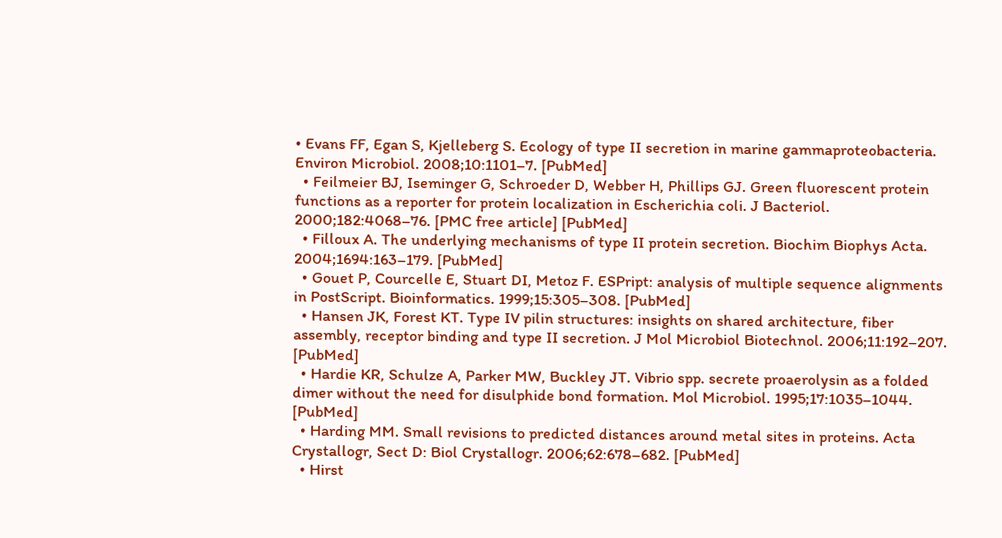• Evans FF, Egan S, Kjelleberg S. Ecology of type II secretion in marine gammaproteobacteria. Environ Microbiol. 2008;10:1101–7. [PubMed]
  • Feilmeier BJ, Iseminger G, Schroeder D, Webber H, Phillips GJ. Green fluorescent protein functions as a reporter for protein localization in Escherichia coli. J Bacteriol. 2000;182:4068–76. [PMC free article] [PubMed]
  • Filloux A. The underlying mechanisms of type II protein secretion. Biochim Biophys Acta. 2004;1694:163–179. [PubMed]
  • Gouet P, Courcelle E, Stuart DI, Metoz F. ESPript: analysis of multiple sequence alignments in PostScript. Bioinformatics. 1999;15:305–308. [PubMed]
  • Hansen JK, Forest KT. Type IV pilin structures: insights on shared architecture, fiber assembly, receptor binding and type II secretion. J Mol Microbiol Biotechnol. 2006;11:192–207. [PubMed]
  • Hardie KR, Schulze A, Parker MW, Buckley JT. Vibrio spp. secrete proaerolysin as a folded dimer without the need for disulphide bond formation. Mol Microbiol. 1995;17:1035–1044. [PubMed]
  • Harding MM. Small revisions to predicted distances around metal sites in proteins. Acta Crystallogr, Sect D: Biol Crystallogr. 2006;62:678–682. [PubMed]
  • Hirst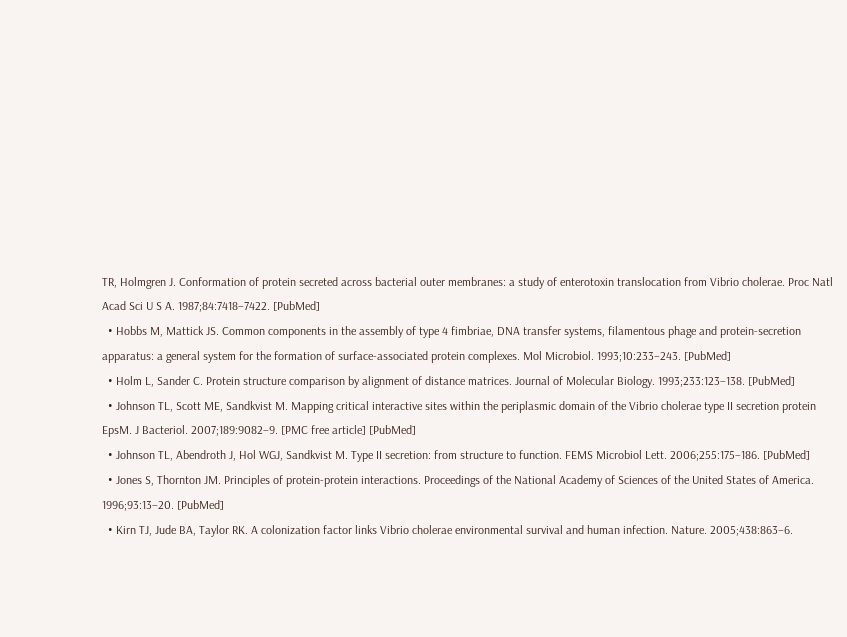TR, Holmgren J. Conformation of protein secreted across bacterial outer membranes: a study of enterotoxin translocation from Vibrio cholerae. Proc Natl Acad Sci U S A. 1987;84:7418–7422. [PubMed]
  • Hobbs M, Mattick JS. Common components in the assembly of type 4 fimbriae, DNA transfer systems, filamentous phage and protein-secretion apparatus: a general system for the formation of surface-associated protein complexes. Mol Microbiol. 1993;10:233–243. [PubMed]
  • Holm L, Sander C. Protein structure comparison by alignment of distance matrices. Journal of Molecular Biology. 1993;233:123–138. [PubMed]
  • Johnson TL, Scott ME, Sandkvist M. Mapping critical interactive sites within the periplasmic domain of the Vibrio cholerae type II secretion protein EpsM. J Bacteriol. 2007;189:9082–9. [PMC free article] [PubMed]
  • Johnson TL, Abendroth J, Hol WGJ, Sandkvist M. Type II secretion: from structure to function. FEMS Microbiol Lett. 2006;255:175–186. [PubMed]
  • Jones S, Thornton JM. Principles of protein-protein interactions. Proceedings of the National Academy of Sciences of the United States of America. 1996;93:13–20. [PubMed]
  • Kirn TJ, Jude BA, Taylor RK. A colonization factor links Vibrio cholerae environmental survival and human infection. Nature. 2005;438:863–6.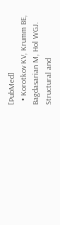[PubMed]
  • Korotkov KV, Krumm BE, Bagdasarian M, Hol WGJ. Structural and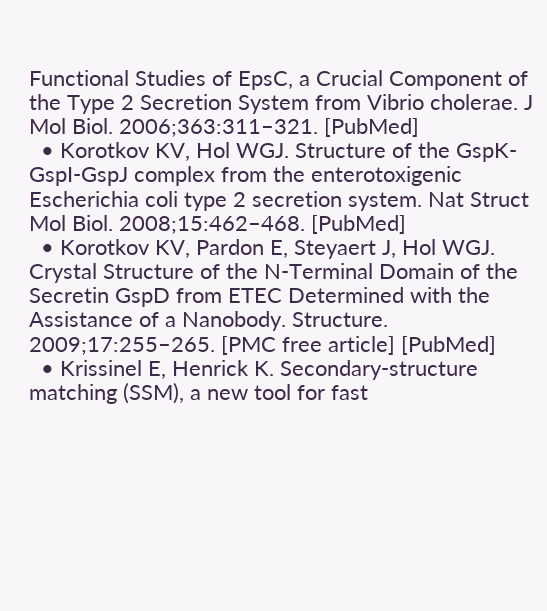Functional Studies of EpsC, a Crucial Component of the Type 2 Secretion System from Vibrio cholerae. J Mol Biol. 2006;363:311–321. [PubMed]
  • Korotkov KV, Hol WGJ. Structure of the GspK-GspI-GspJ complex from the enterotoxigenic Escherichia coli type 2 secretion system. Nat Struct Mol Biol. 2008;15:462–468. [PubMed]
  • Korotkov KV, Pardon E, Steyaert J, Hol WGJ. Crystal Structure of the N-Terminal Domain of the Secretin GspD from ETEC Determined with the Assistance of a Nanobody. Structure. 2009;17:255–265. [PMC free article] [PubMed]
  • Krissinel E, Henrick K. Secondary-structure matching (SSM), a new tool for fast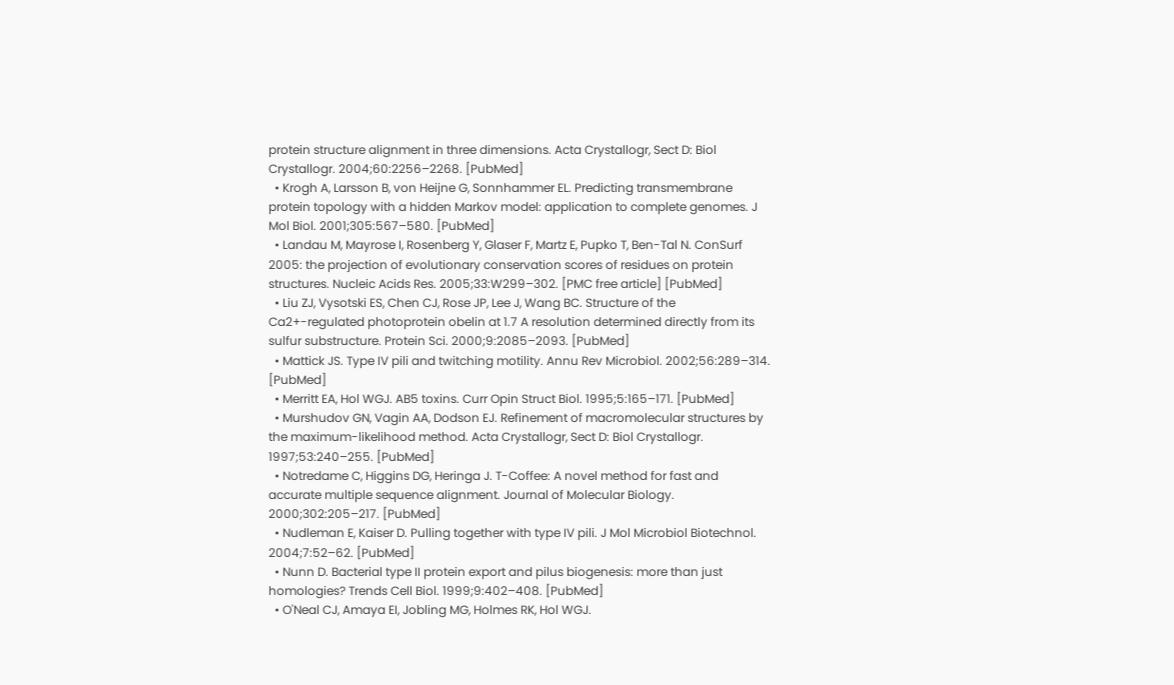protein structure alignment in three dimensions. Acta Crystallogr, Sect D: Biol Crystallogr. 2004;60:2256–2268. [PubMed]
  • Krogh A, Larsson B, von Heijne G, Sonnhammer EL. Predicting transmembrane protein topology with a hidden Markov model: application to complete genomes. J Mol Biol. 2001;305:567–580. [PubMed]
  • Landau M, Mayrose I, Rosenberg Y, Glaser F, Martz E, Pupko T, Ben-Tal N. ConSurf 2005: the projection of evolutionary conservation scores of residues on protein structures. Nucleic Acids Res. 2005;33:W299–302. [PMC free article] [PubMed]
  • Liu ZJ, Vysotski ES, Chen CJ, Rose JP, Lee J, Wang BC. Structure of the Ca2+-regulated photoprotein obelin at 1.7 A resolution determined directly from its sulfur substructure. Protein Sci. 2000;9:2085–2093. [PubMed]
  • Mattick JS. Type IV pili and twitching motility. Annu Rev Microbiol. 2002;56:289–314. [PubMed]
  • Merritt EA, Hol WGJ. AB5 toxins. Curr Opin Struct Biol. 1995;5:165–171. [PubMed]
  • Murshudov GN, Vagin AA, Dodson EJ. Refinement of macromolecular structures by the maximum-likelihood method. Acta Crystallogr, Sect D: Biol Crystallogr. 1997;53:240–255. [PubMed]
  • Notredame C, Higgins DG, Heringa J. T-Coffee: A novel method for fast and accurate multiple sequence alignment. Journal of Molecular Biology. 2000;302:205–217. [PubMed]
  • Nudleman E, Kaiser D. Pulling together with type IV pili. J Mol Microbiol Biotechnol. 2004;7:52–62. [PubMed]
  • Nunn D. Bacterial type II protein export and pilus biogenesis: more than just homologies? Trends Cell Biol. 1999;9:402–408. [PubMed]
  • O'Neal CJ, Amaya EI, Jobling MG, Holmes RK, Hol WGJ.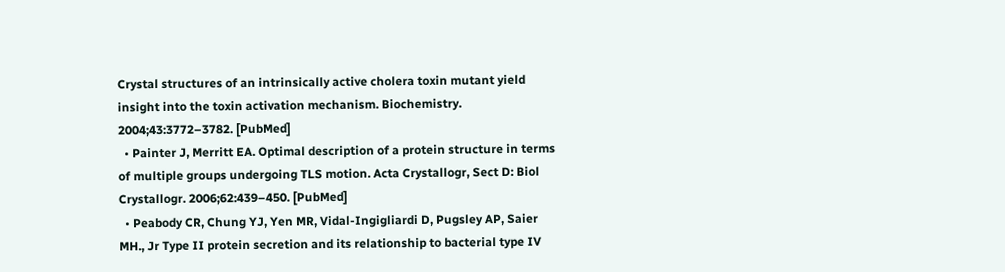Crystal structures of an intrinsically active cholera toxin mutant yield insight into the toxin activation mechanism. Biochemistry. 2004;43:3772–3782. [PubMed]
  • Painter J, Merritt EA. Optimal description of a protein structure in terms of multiple groups undergoing TLS motion. Acta Crystallogr, Sect D: Biol Crystallogr. 2006;62:439–450. [PubMed]
  • Peabody CR, Chung YJ, Yen MR, Vidal-Ingigliardi D, Pugsley AP, Saier MH., Jr Type II protein secretion and its relationship to bacterial type IV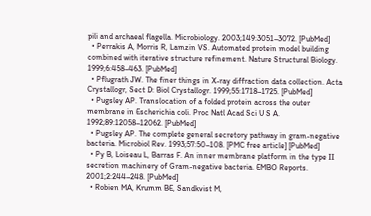pili and archaeal flagella. Microbiology. 2003;149:3051–3072. [PubMed]
  • Perrakis A, Morris R, Lamzin VS. Automated protein model building combined with iterative structure refinement. Nature Structural Biology. 1999;6:458–463. [PubMed]
  • Pflugrath JW. The finer things in X-ray diffraction data collection. Acta Crystallogr, Sect D: Biol Crystallogr. 1999;55:1718–1725. [PubMed]
  • Pugsley AP. Translocation of a folded protein across the outer membrane in Escherichia coli. Proc Natl Acad Sci U S A. 1992;89:12058–12062. [PubMed]
  • Pugsley AP. The complete general secretory pathway in gram-negative bacteria. Microbiol Rev. 1993;57:50–108. [PMC free article] [PubMed]
  • Py B, Loiseau L, Barras F. An inner membrane platform in the type II secretion machinery of Gram-negative bacteria. EMBO Reports. 2001;2:244–248. [PubMed]
  • Robien MA, Krumm BE, Sandkvist M,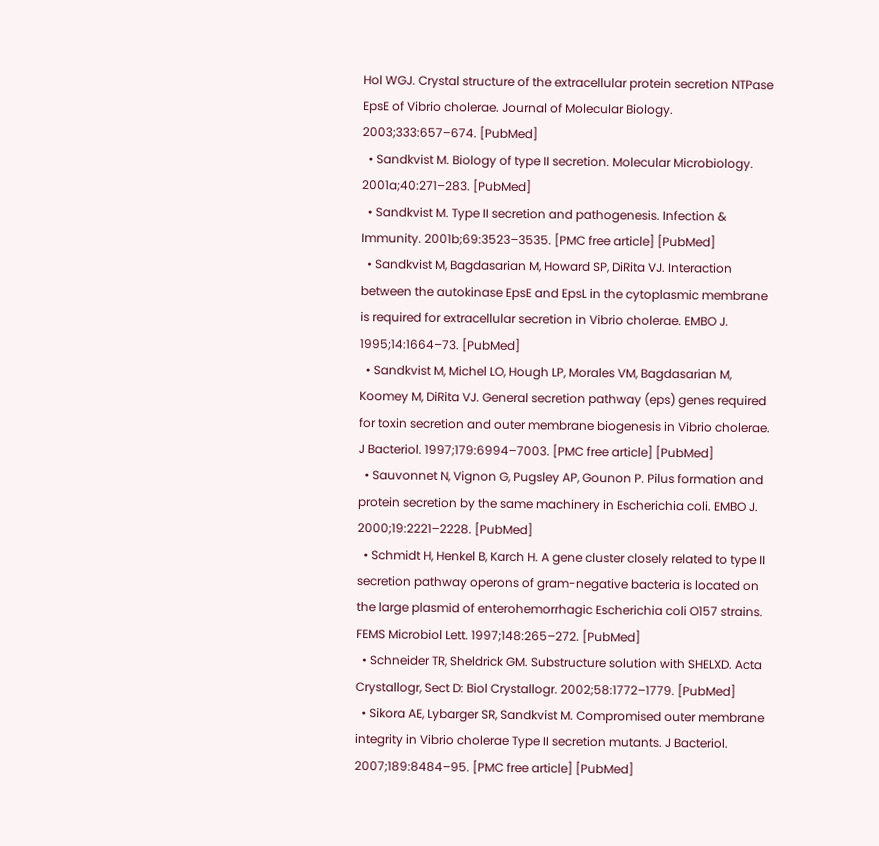Hol WGJ. Crystal structure of the extracellular protein secretion NTPase EpsE of Vibrio cholerae. Journal of Molecular Biology. 2003;333:657–674. [PubMed]
  • Sandkvist M. Biology of type II secretion. Molecular Microbiology. 2001a;40:271–283. [PubMed]
  • Sandkvist M. Type II secretion and pathogenesis. Infection & Immunity. 2001b;69:3523–3535. [PMC free article] [PubMed]
  • Sandkvist M, Bagdasarian M, Howard SP, DiRita VJ. Interaction between the autokinase EpsE and EpsL in the cytoplasmic membrane is required for extracellular secretion in Vibrio cholerae. EMBO J. 1995;14:1664–73. [PubMed]
  • Sandkvist M, Michel LO, Hough LP, Morales VM, Bagdasarian M, Koomey M, DiRita VJ. General secretion pathway (eps) genes required for toxin secretion and outer membrane biogenesis in Vibrio cholerae. J Bacteriol. 1997;179:6994–7003. [PMC free article] [PubMed]
  • Sauvonnet N, Vignon G, Pugsley AP, Gounon P. Pilus formation and protein secretion by the same machinery in Escherichia coli. EMBO J. 2000;19:2221–2228. [PubMed]
  • Schmidt H, Henkel B, Karch H. A gene cluster closely related to type II secretion pathway operons of gram-negative bacteria is located on the large plasmid of enterohemorrhagic Escherichia coli O157 strains. FEMS Microbiol Lett. 1997;148:265–272. [PubMed]
  • Schneider TR, Sheldrick GM. Substructure solution with SHELXD. Acta Crystallogr, Sect D: Biol Crystallogr. 2002;58:1772–1779. [PubMed]
  • Sikora AE, Lybarger SR, Sandkvist M. Compromised outer membrane integrity in Vibrio cholerae Type II secretion mutants. J Bacteriol. 2007;189:8484–95. [PMC free article] [PubMed]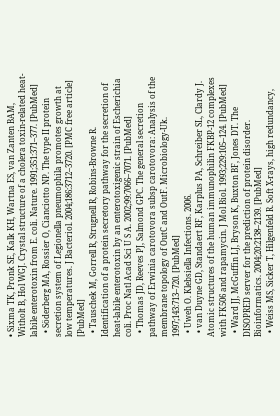• Sixma TK, Pronk SE, Kalk KH, Wartna ES, van Zanten BAM, Witholt B, Hol WGJ. Crystal structure of a cholera toxin-related heat-labile enterotoxin from E. coli. Nature. 1991;351:371–377. [PubMed]
  • Söderberg MA, Rossier O, Cianciotto NP. The type II protein secretion system of Legionella pneumophila promotes growth at low temperatures. J Bacteriol. 2004;186:3712–3720. [PMC free article] [PubMed]
  • Tauschek M, Gorrell R, Strugnell R, Robins-Browne R. Identification of a protein secretory pathway for the secretion of heat-labile enterotoxin by an enterotoxigenic strain of Escherichia coli. Proc Natl Acad Sci U S A. 2002;99:7066–7071. [PubMed]
  • Thomas JD, Reeves PJ, Salmond GPC. The general secretion pathway of Erwinia carotovora subsp carotovora: Analysis of the membrane topology of OutC and OutF. Microbiology-Uk. 1997;143:713–720. [PubMed]
  • Uweh O. Klebsiella Infections. 2006.
  • van Duyne GD, Standaert RF, Karplus PA, Schreiber SL, Clardy J. Atomic structures of the human immunophilin FKBP-12 complexes with FK506 and rapamycin. J Mol Biol. 1993;229:105–124. [PubMed]
  • Ward JJ, McGuffin LJ, Bryson K, Buxton BF, Jones DT. The DISOPRED server for the prediction of protein disorder. Bioinformatics. 2004;20:2138–2139. [PubMed]
  • Weiss MS, Sicker T, Hilgenfeld R. Soft X-rays, high redundancy,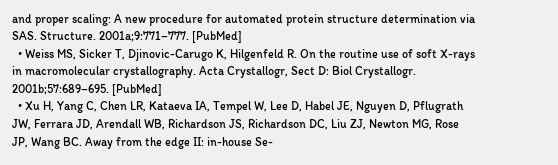and proper scaling: A new procedure for automated protein structure determination via SAS. Structure. 2001a;9:771–777. [PubMed]
  • Weiss MS, Sicker T, Djinovic-Carugo K, Hilgenfeld R. On the routine use of soft X-rays in macromolecular crystallography. Acta Crystallogr, Sect D: Biol Crystallogr. 2001b;57:689–695. [PubMed]
  • Xu H, Yang C, Chen LR, Kataeva IA, Tempel W, Lee D, Habel JE, Nguyen D, Pflugrath JW, Ferrara JD, Arendall WB, Richardson JS, Richardson DC, Liu ZJ, Newton MG, Rose JP, Wang BC. Away from the edge II: in-house Se-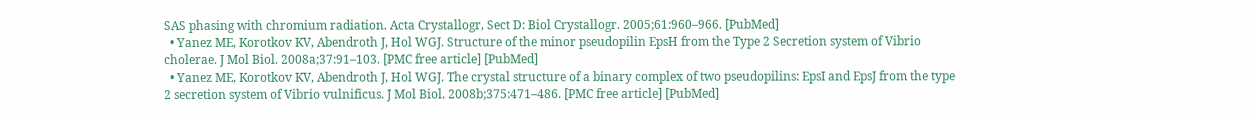SAS phasing with chromium radiation. Acta Crystallogr, Sect D: Biol Crystallogr. 2005;61:960–966. [PubMed]
  • Yanez ME, Korotkov KV, Abendroth J, Hol WGJ. Structure of the minor pseudopilin EpsH from the Type 2 Secretion system of Vibrio cholerae. J Mol Biol. 2008a;37:91–103. [PMC free article] [PubMed]
  • Yanez ME, Korotkov KV, Abendroth J, Hol WGJ. The crystal structure of a binary complex of two pseudopilins: EpsI and EpsJ from the type 2 secretion system of Vibrio vulnificus. J Mol Biol. 2008b;375:471–486. [PMC free article] [PubMed]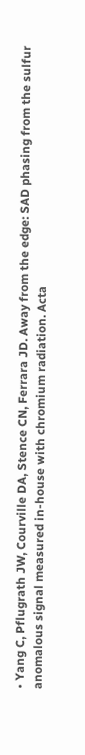• Yang C, Pflugrath JW, Courville DA, Stence CN, Ferrara JD. Away from the edge: SAD phasing from the sulfur anomalous signal measured in-house with chromium radiation. Acta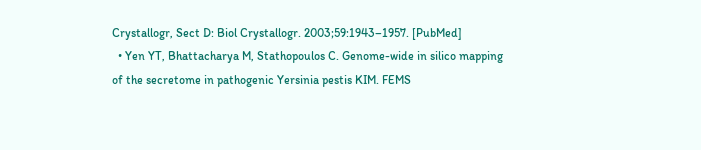Crystallogr, Sect D: Biol Crystallogr. 2003;59:1943–1957. [PubMed]
  • Yen YT, Bhattacharya M, Stathopoulos C. Genome-wide in silico mapping of the secretome in pathogenic Yersinia pestis KIM. FEMS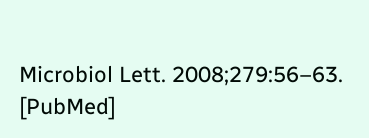Microbiol Lett. 2008;279:56–63. [PubMed]